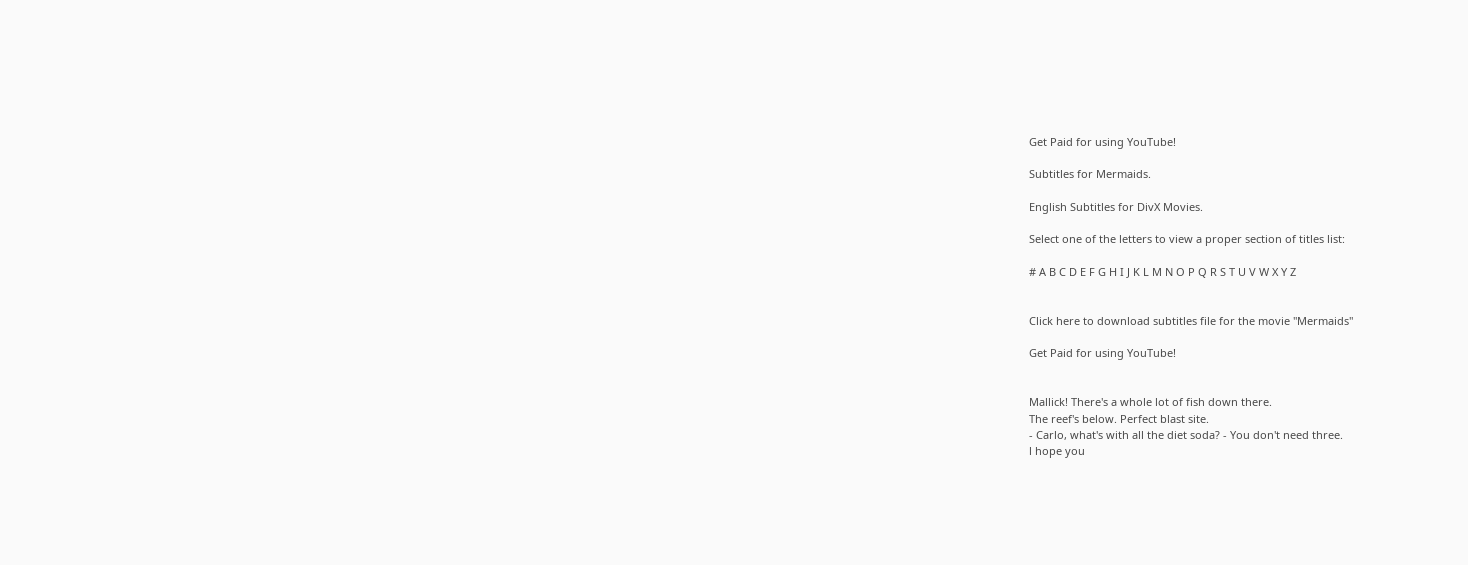Get Paid for using YouTube!

Subtitles for Mermaids.

English Subtitles for DivX Movies.

Select one of the letters to view a proper section of titles list:

# A B C D E F G H I J K L M N O P Q R S T U V W X Y Z


Click here to download subtitles file for the movie "Mermaids"

Get Paid for using YouTube!


Mallick! There's a whole lot of fish down there.
The reef's below. Perfect blast site.
- Carlo, what's with all the diet soda? - You don't need three.
l hope you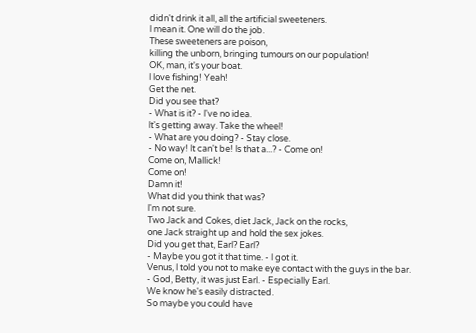didn't drink it all, all the artificial sweeteners.
l mean it. One will do the job.
These sweeteners are poison,
killing the unborn, bringing tumours on our population!
OK, man, it's your boat.
l love fishing! Yeah!
Get the net.
Did you see that?
- What is it? - l've no idea.
lt's getting away. Take the wheel!
- What are you doing? - Stay close.
- No way! lt can't be! ls that a...? - Come on!
Come on, Mallick!
Come on!
Damn it!
What did you think that was?
l'm not sure.
Two Jack and Cokes, diet Jack, Jack on the rocks,
one Jack straight up and hold the sex jokes.
Did you get that, Earl? Earl?
- Maybe you got it that time. - l got it.
Venus, l told you not to make eye contact with the guys in the bar.
- God, Betty, it was just Earl. - Especially Earl.
We know he's easily distracted.
So maybe you could have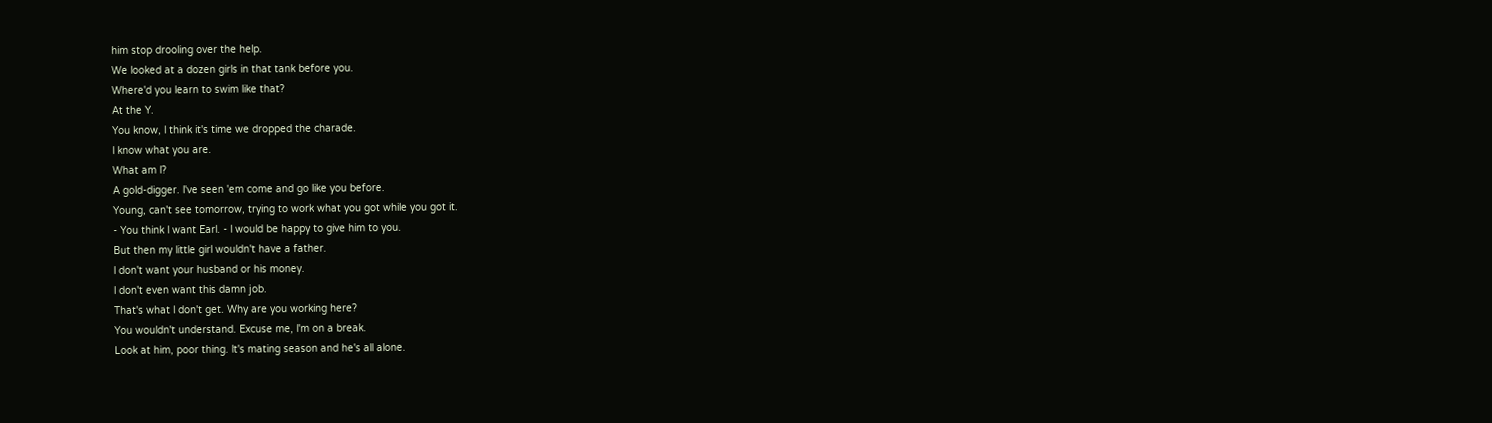him stop drooling over the help.
We looked at a dozen girls in that tank before you.
Where'd you learn to swim like that?
At the Y.
You know, l think it's time we dropped the charade.
l know what you are.
What am l?
A gold-digger. l've seen 'em come and go like you before.
Young, can't see tomorrow, trying to work what you got while you got it.
- You think l want Earl. - l would be happy to give him to you.
But then my little girl wouldn't have a father.
l don't want your husband or his money.
l don't even want this damn job.
That's what l don't get. Why are you working here?
You wouldn't understand. Excuse me, l'm on a break.
Look at him, poor thing. lt's mating season and he's all alone.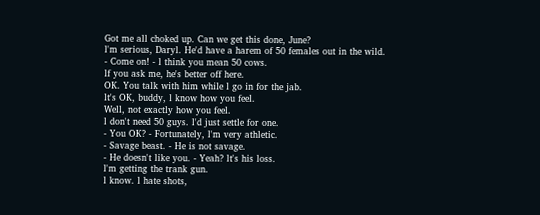Got me all choked up. Can we get this done, June?
l'm serious, Daryl. He'd have a harem of 50 females out in the wild.
- Come on! - l think you mean 50 cows.
lf you ask me, he's better off here.
OK. You talk with him while l go in for the jab.
lt's OK, buddy, l know how you feel.
Well, not exactly how you feel.
l don't need 50 guys. l'd just settle for one.
- You OK? - Fortunately, l'm very athletic.
- Savage beast. - He is not savage.
- He doesn't like you. - Yeah? lt's his loss.
l'm getting the trank gun.
l know. l hate shots,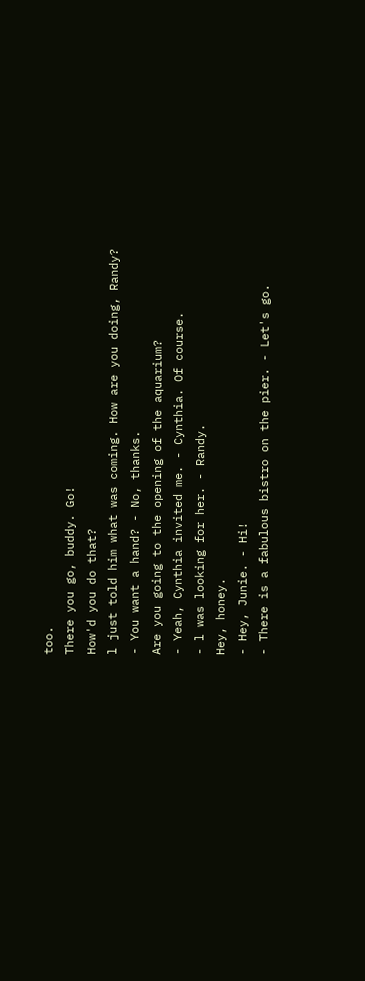too.
There you go, buddy. Go!
How'd you do that?
l just told him what was coming. How are you doing, Randy?
- You want a hand? - No, thanks.
Are you going to the opening of the aquarium?
- Yeah, Cynthia invited me. - Cynthia. Of course.
- l was looking for her. - Randy.
Hey, honey.
- Hey, Junie. - Hi!
- There is a fabulous bistro on the pier. - Let's go.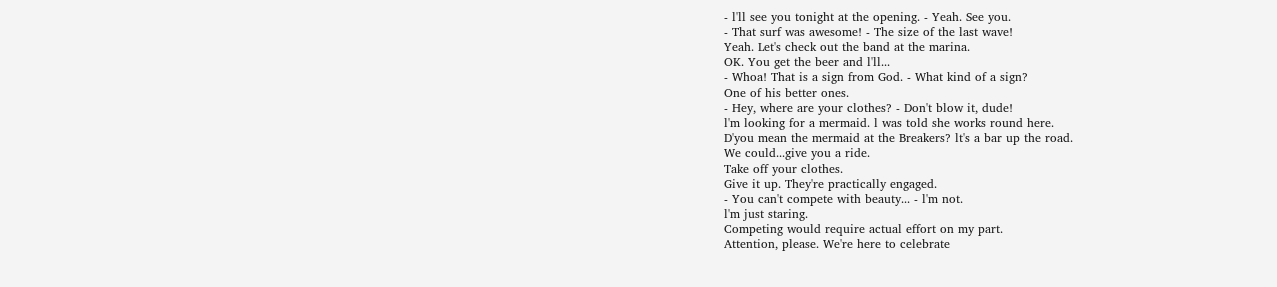- l'll see you tonight at the opening. - Yeah. See you.
- That surf was awesome! - The size of the last wave!
Yeah. Let's check out the band at the marina.
OK. You get the beer and l'll...
- Whoa! That is a sign from God. - What kind of a sign?
One of his better ones.
- Hey, where are your clothes? - Don't blow it, dude!
l'm looking for a mermaid. l was told she works round here.
D'you mean the mermaid at the Breakers? lt's a bar up the road.
We could...give you a ride.
Take off your clothes.
Give it up. They're practically engaged.
- You can't compete with beauty... - l'm not.
l'm just staring.
Competing would require actual effort on my part.
Attention, please. We're here to celebrate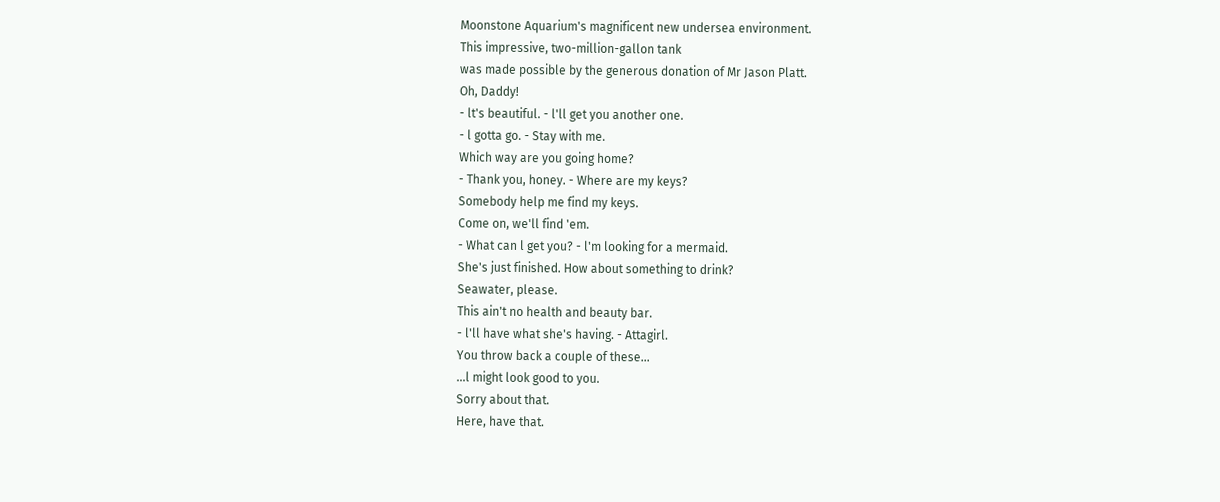Moonstone Aquarium's magnificent new undersea environment.
This impressive, two-million-gallon tank
was made possible by the generous donation of Mr Jason Platt.
Oh, Daddy!
- lt's beautiful. - l'll get you another one.
- l gotta go. - Stay with me.
Which way are you going home?
- Thank you, honey. - Where are my keys?
Somebody help me find my keys.
Come on, we'll find 'em.
- What can l get you? - l'm looking for a mermaid.
She's just finished. How about something to drink?
Seawater, please.
This ain't no health and beauty bar.
- l'll have what she's having. - Attagirl.
You throw back a couple of these...
...l might look good to you.
Sorry about that.
Here, have that.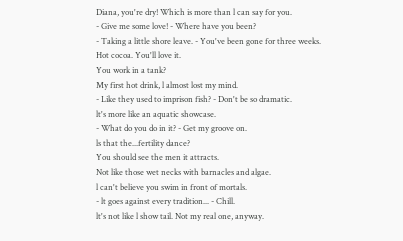Diana, you're dry! Which is more than l can say for you.
- Give me some love! - Where have you been?
- Taking a little shore leave. - You've been gone for three weeks.
Hot cocoa. You'll love it.
You work in a tank?
My first hot drink, l almost lost my mind.
- Like they used to imprison fish? - Don't be so dramatic.
lt's more like an aquatic showcase.
- What do you do in it? - Get my groove on.
ls that the...fertility dance?
You should see the men it attracts.
Not like those wet necks with barnacles and algae.
l can't believe you swim in front of mortals.
- lt goes against every tradition... - Chill.
lt's not like l show tail. Not my real one, anyway.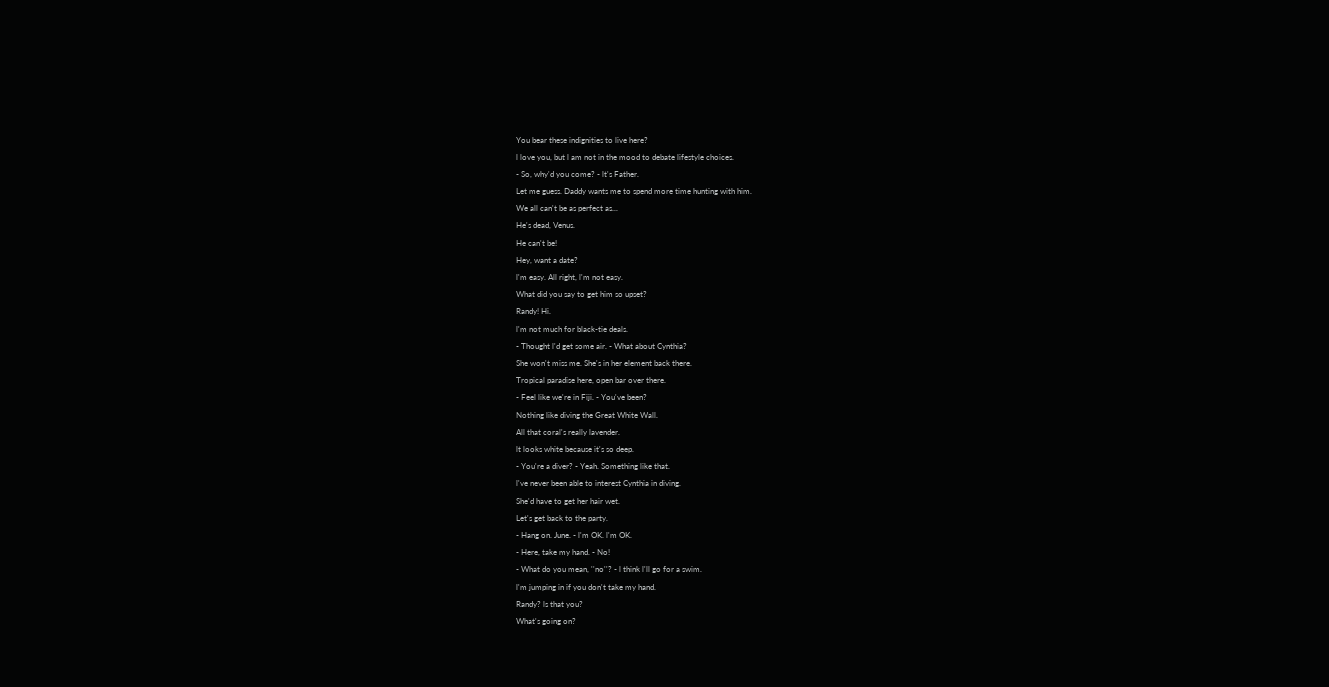You bear these indignities to live here?
l love you, but l am not in the mood to debate lifestyle choices.
- So, why'd you come? - lt's Father.
Let me guess. Daddy wants me to spend more time hunting with him.
We all can't be as perfect as...
He's dead, Venus.
He can't be!
Hey, want a date?
l'm easy. All right, l'm not easy.
What did you say to get him so upset?
Randy! Hi.
l'm not much for black-tie deals.
- Thought l'd get some air. - What about Cynthia?
She won't miss me. She's in her element back there.
Tropical paradise here, open bar over there.
- Feel like we're in Fiji. - You've been?
Nothing like diving the Great White Wall.
All that coral's really lavender.
lt looks white because it's so deep.
- You're a diver? - Yeah. Something like that.
l've never been able to interest Cynthia in diving.
She'd have to get her hair wet.
Let's get back to the party.
- Hang on. June. - l'm OK. l'm OK.
- Here, take my hand. - No!
- What do you mean, ''no''? - l think l'll go for a swim.
l'm jumping in if you don't take my hand.
Randy? ls that you?
What's going on?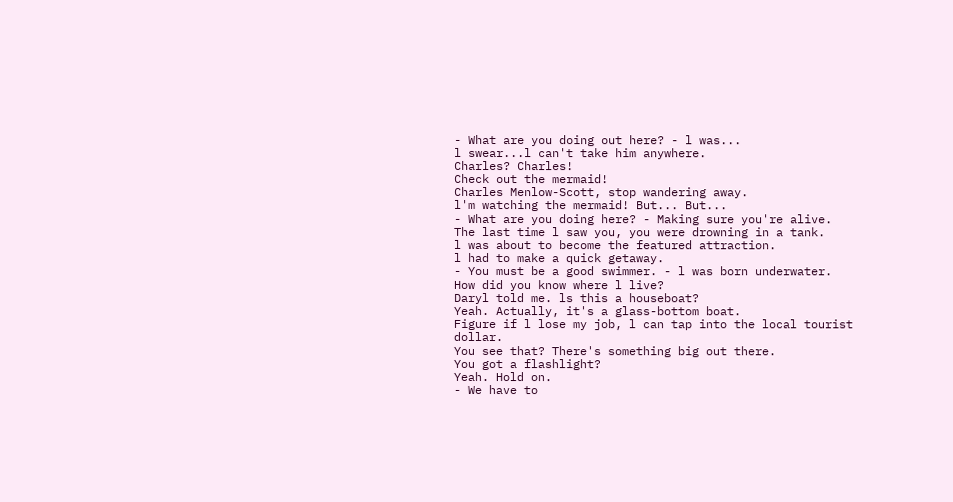- What are you doing out here? - l was...
l swear...l can't take him anywhere.
Charles? Charles!
Check out the mermaid!
Charles Menlow-Scott, stop wandering away.
l'm watching the mermaid! But... But...
- What are you doing here? - Making sure you're alive.
The last time l saw you, you were drowning in a tank.
l was about to become the featured attraction.
l had to make a quick getaway.
- You must be a good swimmer. - l was born underwater.
How did you know where l live?
Daryl told me. ls this a houseboat?
Yeah. Actually, it's a glass-bottom boat.
Figure if l lose my job, l can tap into the local tourist dollar.
You see that? There's something big out there.
You got a flashlight?
Yeah. Hold on.
- We have to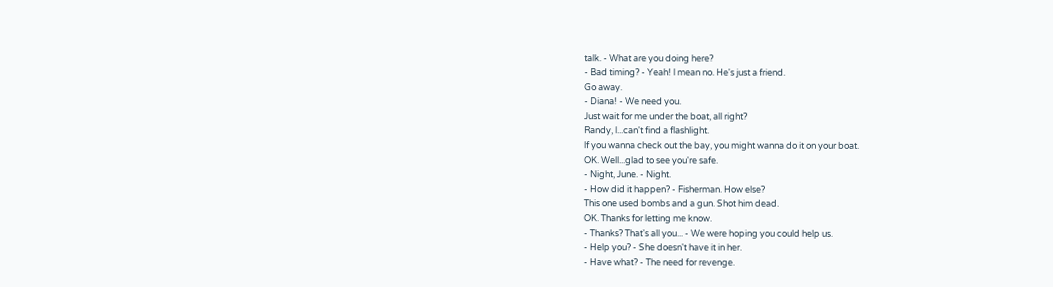talk. - What are you doing here?
- Bad timing? - Yeah! l mean no. He's just a friend.
Go away.
- Diana! - We need you.
Just wait for me under the boat, all right?
Randy, l...can't find a flashlight.
lf you wanna check out the bay, you might wanna do it on your boat.
OK. Well...glad to see you're safe.
- Night, June. - Night.
- How did it happen? - Fisherman. How else?
This one used bombs and a gun. Shot him dead.
OK. Thanks for letting me know.
- Thanks? That's all you... - We were hoping you could help us.
- Help you? - She doesn't have it in her.
- Have what? - The need for revenge.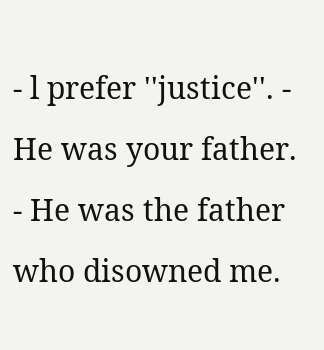- l prefer ''justice''. - He was your father.
- He was the father who disowned me.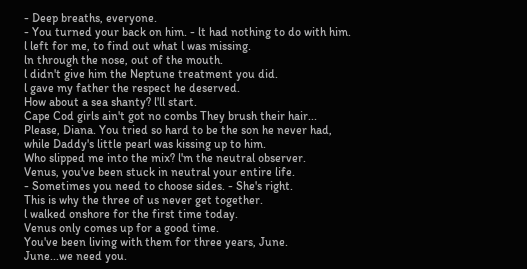- Deep breaths, everyone.
- You turned your back on him. - lt had nothing to do with him.
l left for me, to find out what l was missing.
ln through the nose, out of the mouth.
l didn't give him the Neptune treatment you did.
l gave my father the respect he deserved.
How about a sea shanty? l'll start.
Cape Cod girls ain't got no combs They brush their hair...
Please, Diana. You tried so hard to be the son he never had,
while Daddy's little pearl was kissing up to him.
Who slipped me into the mix? l'm the neutral observer.
Venus, you've been stuck in neutral your entire life.
- Sometimes you need to choose sides. - She's right.
This is why the three of us never get together.
l walked onshore for the first time today.
Venus only comes up for a good time.
You've been living with them for three years, June.
June...we need you.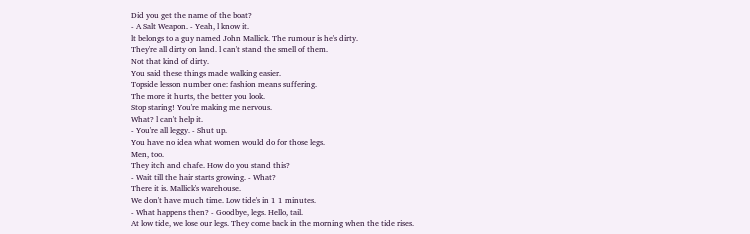Did you get the name of the boat?
- A Salt Weapon. - Yeah, l know it.
lt belongs to a guy named John Mallick. The rumour is he's dirty.
They're all dirty on land. l can't stand the smell of them.
Not that kind of dirty.
You said these things made walking easier.
Topside lesson number one: fashion means suffering.
The more it hurts, the better you look.
Stop staring! You're making me nervous.
What? l can't help it.
- You're all leggy. - Shut up.
You have no idea what women would do for those legs.
Men, too.
They itch and chafe. How do you stand this?
- Wait till the hair starts growing. - What?
There it is. Mallick's warehouse.
We don't have much time. Low tide's in 1 1 minutes.
- What happens then? - Goodbye, legs. Hello, tail.
At low tide, we lose our legs. They come back in the morning when the tide rises.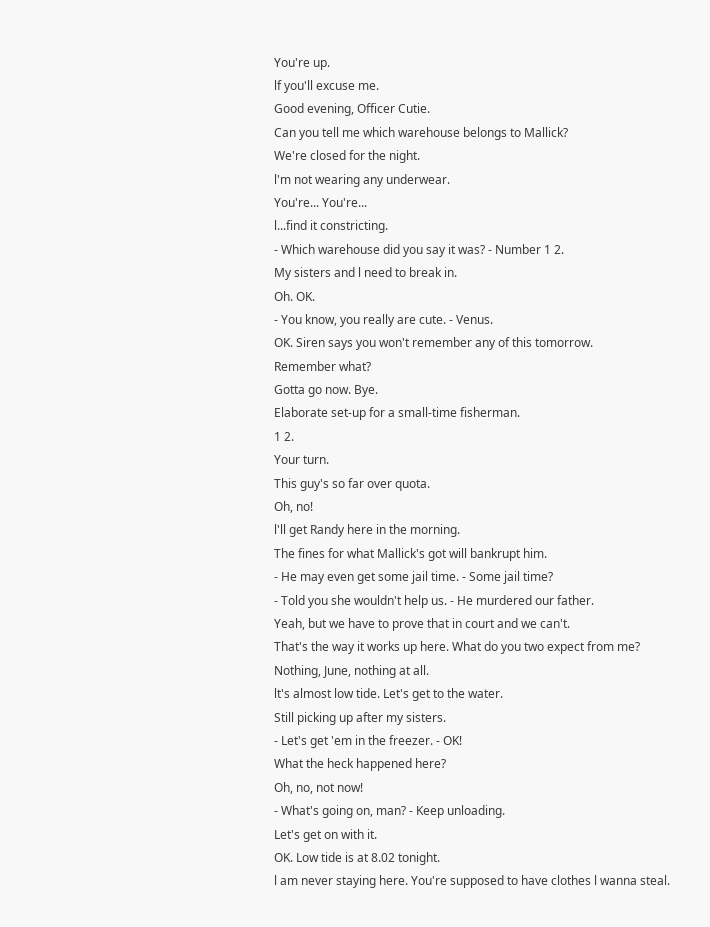You're up.
lf you'll excuse me.
Good evening, Officer Cutie.
Can you tell me which warehouse belongs to Mallick?
We're closed for the night.
l'm not wearing any underwear.
You're... You're...
l...find it constricting.
- Which warehouse did you say it was? - Number 1 2.
My sisters and l need to break in.
Oh. OK.
- You know, you really are cute. - Venus.
OK. Siren says you won't remember any of this tomorrow.
Remember what?
Gotta go now. Bye.
Elaborate set-up for a small-time fisherman.
1 2.
Your turn.
This guy's so far over quota.
Oh, no!
l'll get Randy here in the morning.
The fines for what Mallick's got will bankrupt him.
- He may even get some jail time. - Some jail time?
- Told you she wouldn't help us. - He murdered our father.
Yeah, but we have to prove that in court and we can't.
That's the way it works up here. What do you two expect from me?
Nothing, June, nothing at all.
lt's almost low tide. Let's get to the water.
Still picking up after my sisters.
- Let's get 'em in the freezer. - OK!
What the heck happened here?
Oh, no, not now!
- What's going on, man? - Keep unloading.
Let's get on with it.
OK. Low tide is at 8.02 tonight.
l am never staying here. You're supposed to have clothes l wanna steal.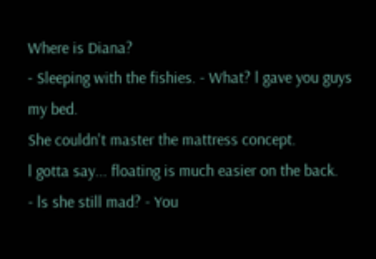Where is Diana?
- Sleeping with the fishies. - What? l gave you guys my bed.
She couldn't master the mattress concept.
l gotta say... floating is much easier on the back.
- ls she still mad? - You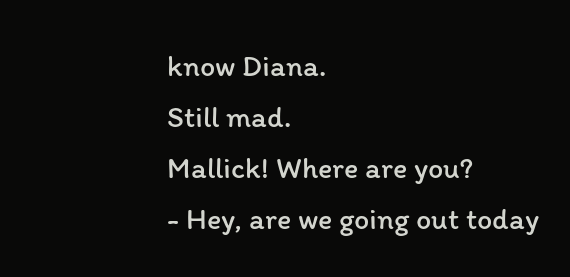know Diana.
Still mad.
Mallick! Where are you?
- Hey, are we going out today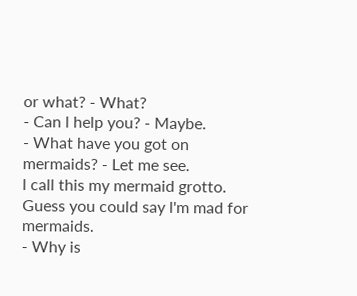or what? - What?
- Can l help you? - Maybe.
- What have you got on mermaids? - Let me see.
l call this my mermaid grotto.
Guess you could say l'm mad for mermaids.
- Why is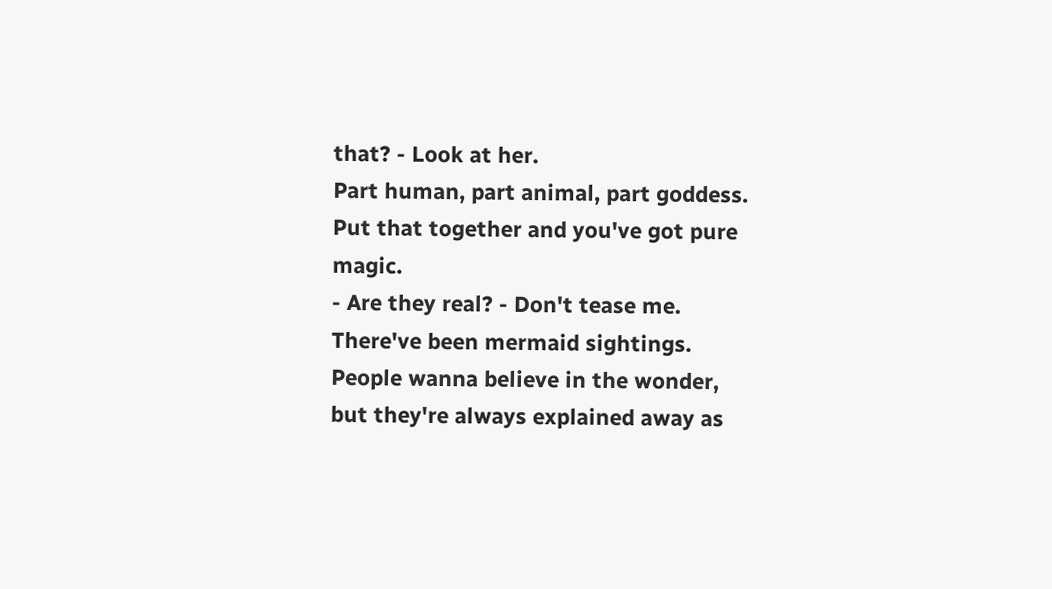that? - Look at her.
Part human, part animal, part goddess.
Put that together and you've got pure magic.
- Are they real? - Don't tease me.
There've been mermaid sightings.
People wanna believe in the wonder,
but they're always explained away as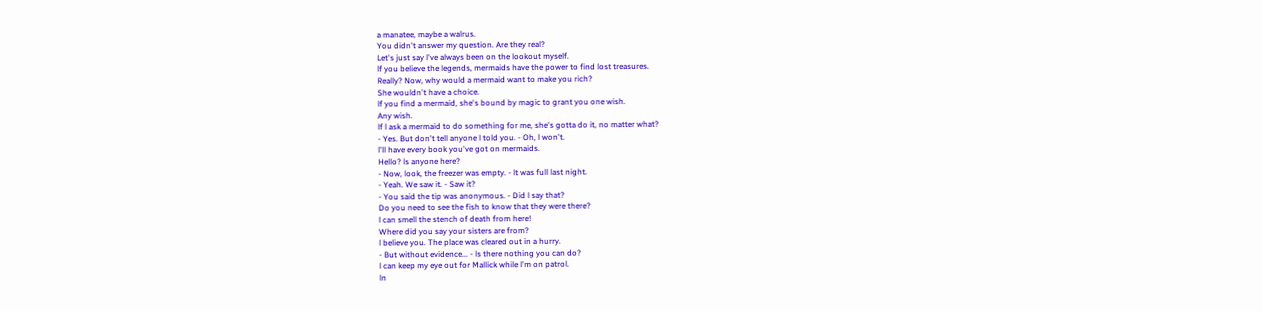a manatee, maybe a walrus.
You didn't answer my question. Are they real?
Let's just say l've always been on the lookout myself.
lf you believe the legends, mermaids have the power to find lost treasures.
Really? Now, why would a mermaid want to make you rich?
She wouldn't have a choice.
lf you find a mermaid, she's bound by magic to grant you one wish.
Any wish.
lf l ask a mermaid to do something for me, she's gotta do it, no matter what?
- Yes. But don't tell anyone l told you. - Oh, l won't.
l'll have every book you've got on mermaids.
Hello? ls anyone here?
- Now, look, the freezer was empty. - lt was full last night.
- Yeah. We saw it. - Saw it?
- You said the tip was anonymous. - Did l say that?
Do you need to see the fish to know that they were there?
l can smell the stench of death from here!
Where did you say your sisters are from?
l believe you. The place was cleared out in a hurry.
- But without evidence... - ls there nothing you can do?
l can keep my eye out for Mallick while l'm on patrol.
ln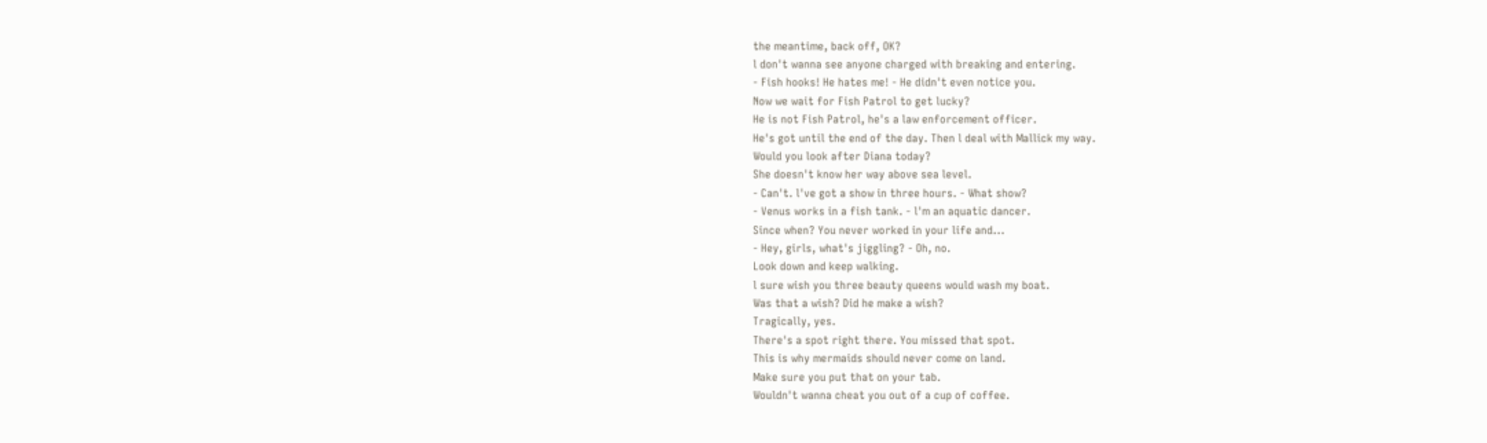the meantime, back off, OK?
l don't wanna see anyone charged with breaking and entering.
- Fish hooks! He hates me! - He didn't even notice you.
Now we wait for Fish Patrol to get lucky?
He is not Fish Patrol, he's a law enforcement officer.
He's got until the end of the day. Then l deal with Mallick my way.
Would you look after Diana today?
She doesn't know her way above sea level.
- Can't. l've got a show in three hours. - What show?
- Venus works in a fish tank. - l'm an aquatic dancer.
Since when? You never worked in your life and...
- Hey, girls, what's jiggling? - Oh, no.
Look down and keep walking.
l sure wish you three beauty queens would wash my boat.
Was that a wish? Did he make a wish?
Tragically, yes.
There's a spot right there. You missed that spot.
This is why mermaids should never come on land.
Make sure you put that on your tab.
Wouldn't wanna cheat you out of a cup of coffee.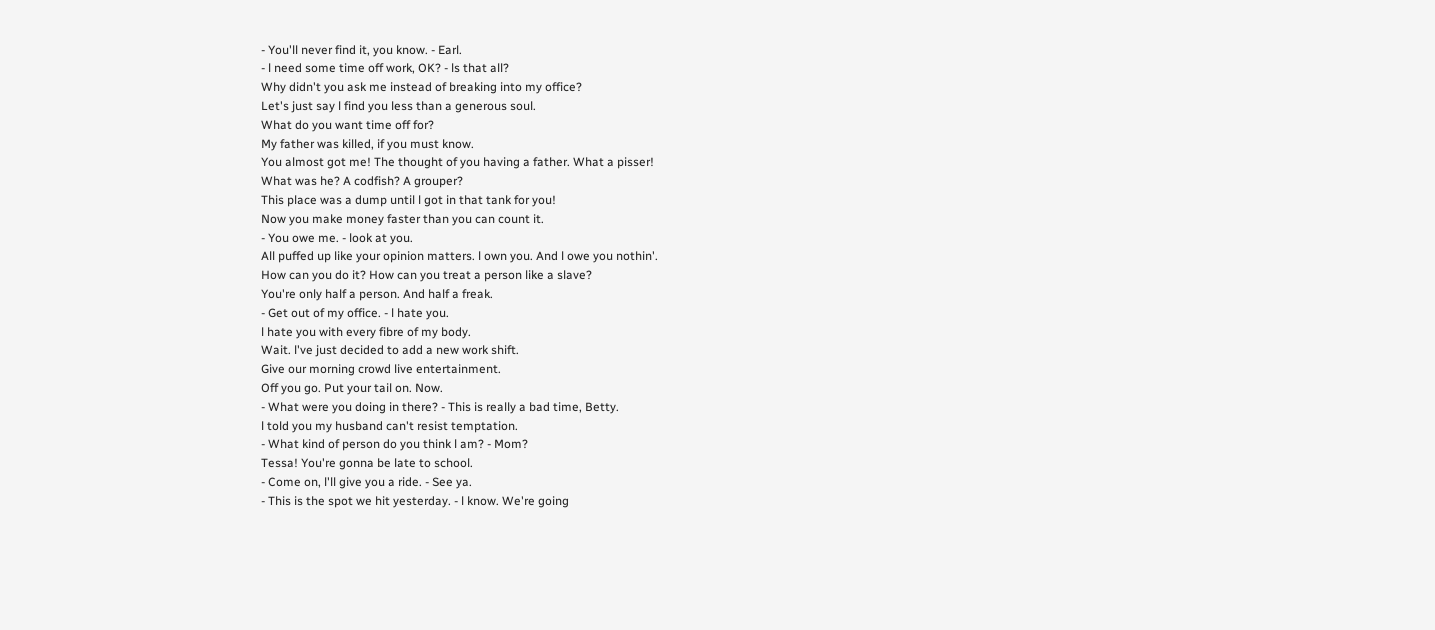- You'll never find it, you know. - Earl.
- l need some time off work, OK? - ls that all?
Why didn't you ask me instead of breaking into my office?
Let's just say l find you less than a generous soul.
What do you want time off for?
My father was killed, if you must know.
You almost got me! The thought of you having a father. What a pisser!
What was he? A codfish? A grouper?
This place was a dump until l got in that tank for you!
Now you make money faster than you can count it.
- You owe me. - look at you.
All puffed up like your opinion matters. l own you. And l owe you nothin'.
How can you do it? How can you treat a person like a slave?
You're only half a person. And half a freak.
- Get out of my office. - l hate you.
l hate you with every fibre of my body.
Wait. l've just decided to add a new work shift.
Give our morning crowd live entertainment.
Off you go. Put your tail on. Now.
- What were you doing in there? - This is really a bad time, Betty.
l told you my husband can't resist temptation.
- What kind of person do you think l am? - Mom?
Tessa! You're gonna be late to school.
- Come on, l'll give you a ride. - See ya.
- This is the spot we hit yesterday. - l know. We're going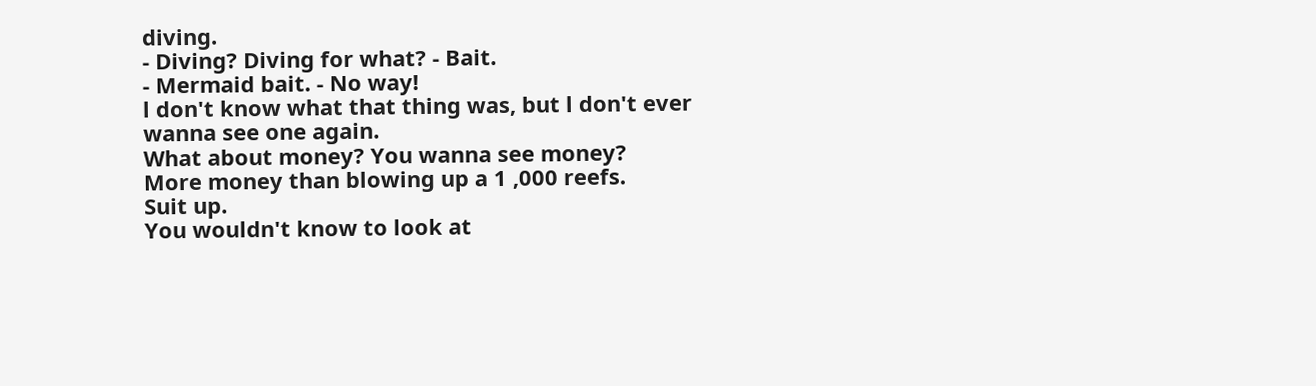diving.
- Diving? Diving for what? - Bait.
- Mermaid bait. - No way!
l don't know what that thing was, but l don't ever wanna see one again.
What about money? You wanna see money?
More money than blowing up a 1 ,000 reefs.
Suit up.
You wouldn't know to look at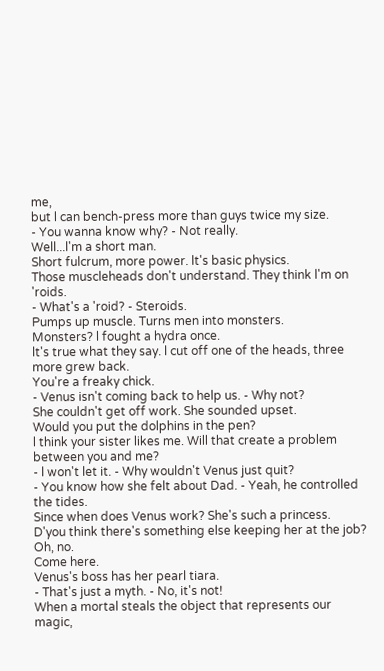me,
but l can bench-press more than guys twice my size.
- You wanna know why? - Not really.
Well...l'm a short man.
Short fulcrum, more power. lt's basic physics.
Those muscleheads don't understand. They think l'm on 'roids.
- What's a 'roid? - Steroids.
Pumps up muscle. Turns men into monsters.
Monsters? l fought a hydra once.
lt's true what they say. l cut off one of the heads, three more grew back.
You're a freaky chick.
- Venus isn't coming back to help us. - Why not?
She couldn't get off work. She sounded upset.
Would you put the dolphins in the pen?
l think your sister likes me. Will that create a problem between you and me?
- l won't let it. - Why wouldn't Venus just quit?
- You know how she felt about Dad. - Yeah, he controlled the tides.
Since when does Venus work? She's such a princess.
D'you think there's something else keeping her at the job?
Oh, no.
Come here.
Venus's boss has her pearl tiara.
- That's just a myth. - No, it's not!
When a mortal steals the object that represents our magic,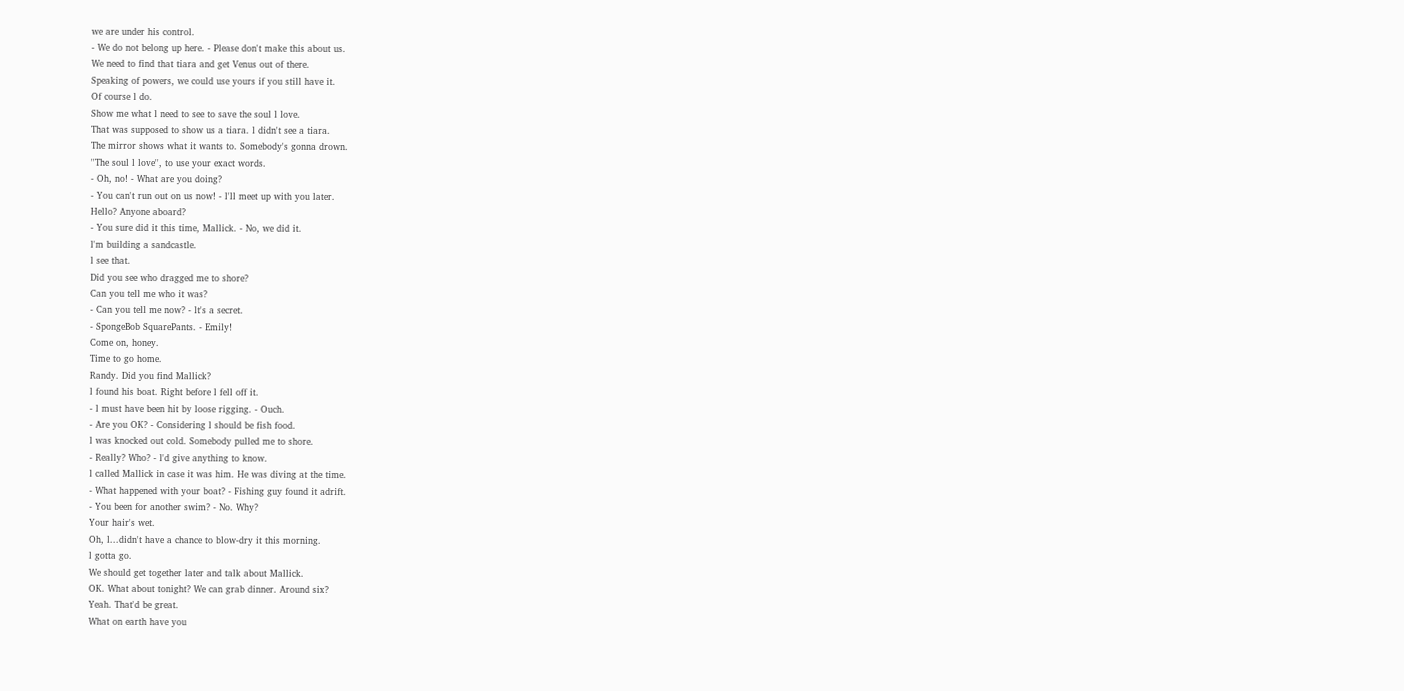we are under his control.
- We do not belong up here. - Please don't make this about us.
We need to find that tiara and get Venus out of there.
Speaking of powers, we could use yours if you still have it.
Of course l do.
Show me what l need to see to save the soul l love.
That was supposed to show us a tiara. l didn't see a tiara.
The mirror shows what it wants to. Somebody's gonna drown.
''The soul l love'', to use your exact words.
- Oh, no! - What are you doing?
- You can't run out on us now! - l'll meet up with you later.
Hello? Anyone aboard?
- You sure did it this time, Mallick. - No, we did it.
l'm building a sandcastle.
l see that.
Did you see who dragged me to shore?
Can you tell me who it was?
- Can you tell me now? - lt's a secret.
- SpongeBob SquarePants. - Emily!
Come on, honey.
Time to go home.
Randy. Did you find Mallick?
l found his boat. Right before l fell off it.
- l must have been hit by loose rigging. - Ouch.
- Are you OK? - Considering l should be fish food.
l was knocked out cold. Somebody pulled me to shore.
- Really? Who? - l'd give anything to know.
l called Mallick in case it was him. He was diving at the time.
- What happened with your boat? - Fishing guy found it adrift.
- You been for another swim? - No. Why?
Your hair's wet.
Oh, l...didn't have a chance to blow-dry it this morning.
l gotta go.
We should get together later and talk about Mallick.
OK. What about tonight? We can grab dinner. Around six?
Yeah. That'd be great.
What on earth have you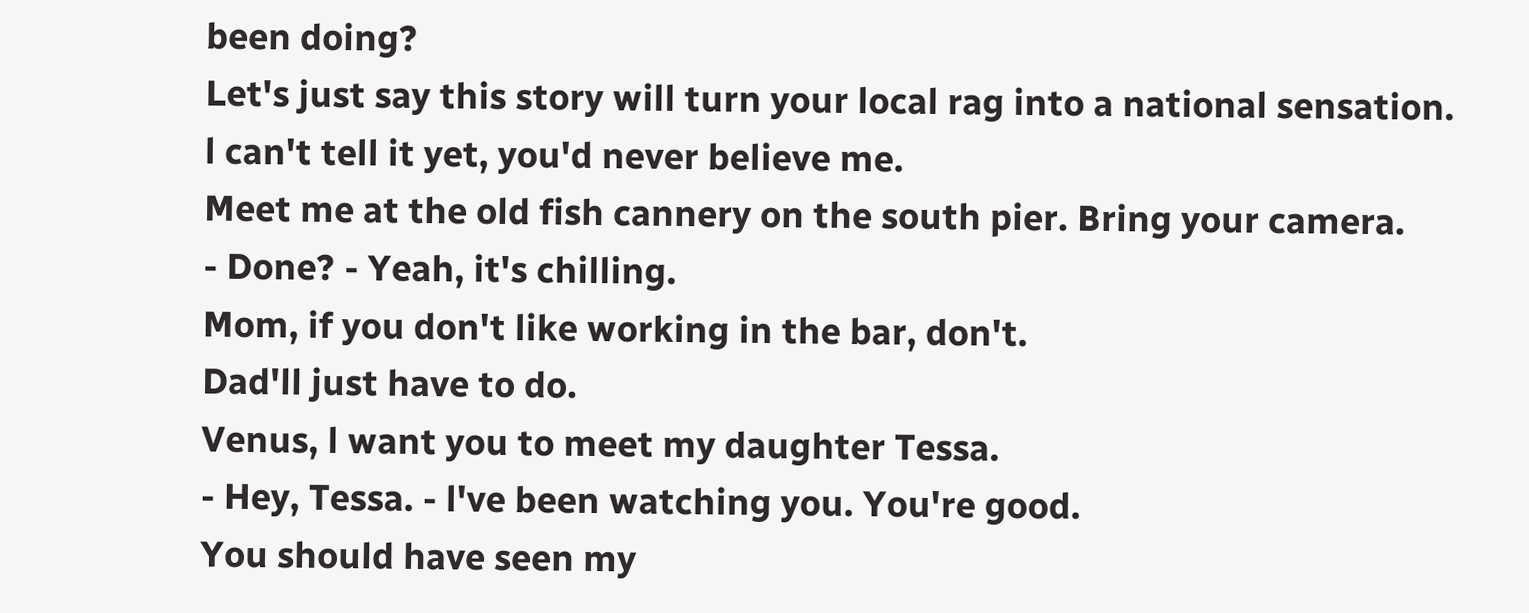been doing?
Let's just say this story will turn your local rag into a national sensation.
l can't tell it yet, you'd never believe me.
Meet me at the old fish cannery on the south pier. Bring your camera.
- Done? - Yeah, it's chilling.
Mom, if you don't like working in the bar, don't.
Dad'll just have to do.
Venus, l want you to meet my daughter Tessa.
- Hey, Tessa. - l've been watching you. You're good.
You should have seen my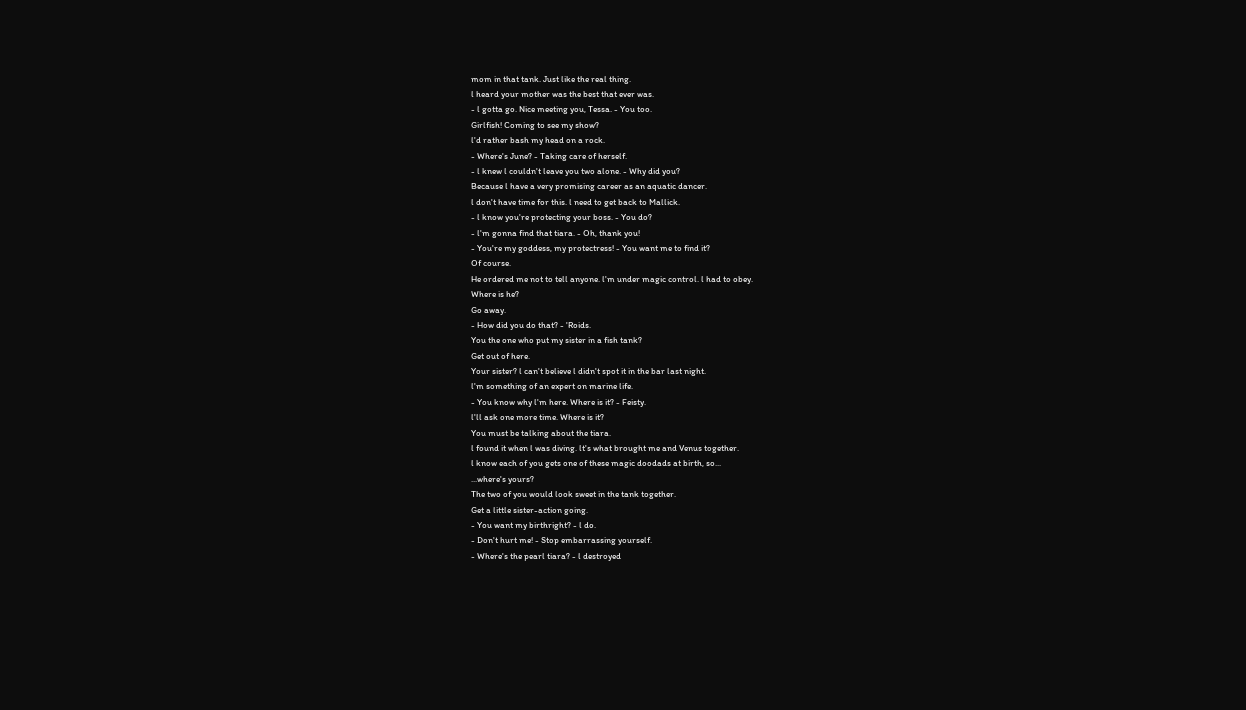mom in that tank. Just like the real thing.
l heard your mother was the best that ever was.
- l gotta go. Nice meeting you, Tessa. - You too.
Girlfish! Coming to see my show?
l'd rather bash my head on a rock.
- Where's June? - Taking care of herself.
- l knew l couldn't leave you two alone. - Why did you?
Because l have a very promising career as an aquatic dancer.
l don't have time for this. l need to get back to Mallick.
- l know you're protecting your boss. - You do?
- l'm gonna find that tiara. - Oh, thank you!
- You're my goddess, my protectress! - You want me to find it?
Of course.
He ordered me not to tell anyone. l'm under magic control. l had to obey.
Where is he?
Go away.
- How did you do that? - 'Roids.
You the one who put my sister in a fish tank?
Get out of here.
Your sister? l can't believe l didn't spot it in the bar last night.
l'm something of an expert on marine life.
- You know why l'm here. Where is it? - Feisty.
l'll ask one more time. Where is it?
You must be talking about the tiara.
l found it when l was diving. lt's what brought me and Venus together.
l know each of you gets one of these magic doodads at birth, so...
...where's yours?
The two of you would look sweet in the tank together.
Get a little sister-action going.
- You want my birthright? - l do.
- Don't hurt me! - Stop embarrassing yourself.
- Where's the pearl tiara? - l destroyed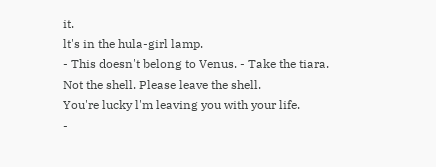it.
lt's in the hula-girl lamp.
- This doesn't belong to Venus. - Take the tiara.
Not the shell. Please leave the shell.
You're lucky l'm leaving you with your life.
-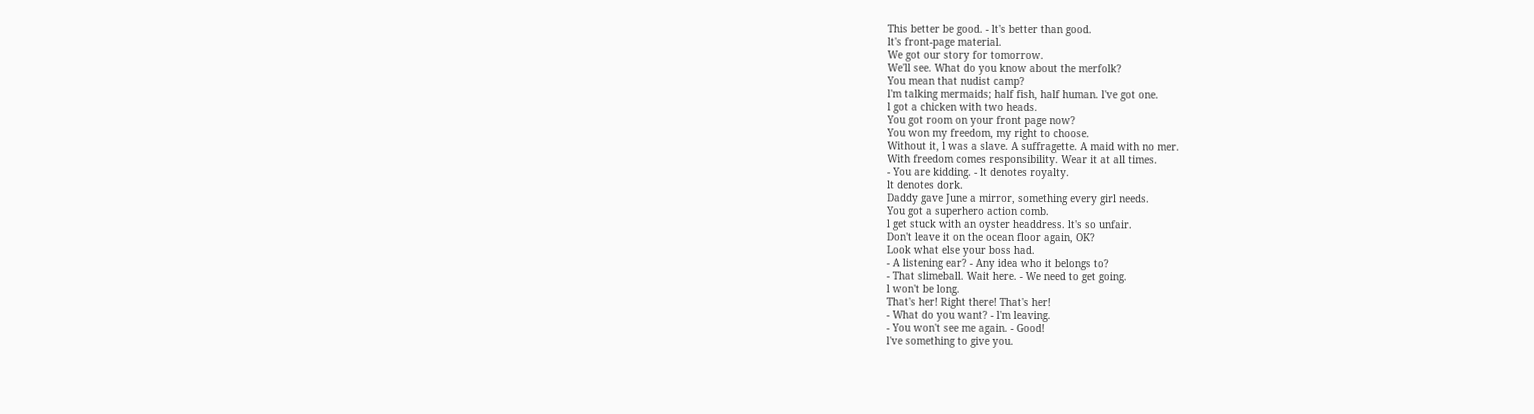This better be good. - lt's better than good.
lt's front-page material.
We got our story for tomorrow.
We'll see. What do you know about the merfolk?
You mean that nudist camp?
l'm talking mermaids; half fish, half human. l've got one.
l got a chicken with two heads.
You got room on your front page now?
You won my freedom, my right to choose.
Without it, l was a slave. A suffragette. A maid with no mer.
With freedom comes responsibility. Wear it at all times.
- You are kidding. - lt denotes royalty.
lt denotes dork.
Daddy gave June a mirror, something every girl needs.
You got a superhero action comb.
l get stuck with an oyster headdress. lt's so unfair.
Don't leave it on the ocean floor again, OK?
Look what else your boss had.
- A listening ear? - Any idea who it belongs to?
- That slimeball. Wait here. - We need to get going.
l won't be long.
That's her! Right there! That's her!
- What do you want? - l'm leaving.
- You won't see me again. - Good!
l've something to give you.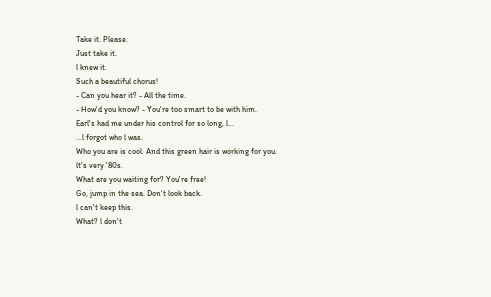Take it. Please.
Just take it.
l knew it.
Such a beautiful chorus!
- Can you hear it? - All the time.
- How'd you know? - You're too smart to be with him.
Earl's had me under his control for so long, l...
...l forgot who l was.
Who you are is cool. And this green hair is working for you.
lt's very '80s.
What are you waiting for? You're free!
Go, jump in the sea. Don't look back.
l can't keep this.
What? l don't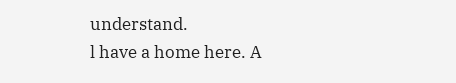understand.
l have a home here. A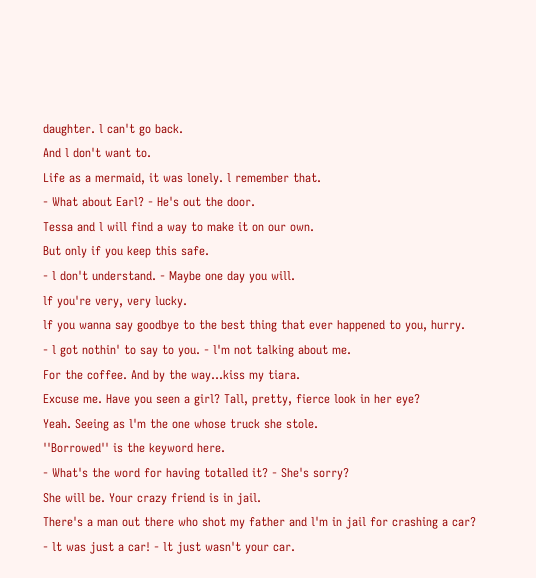daughter. l can't go back.
And l don't want to.
Life as a mermaid, it was lonely. l remember that.
- What about Earl? - He's out the door.
Tessa and l will find a way to make it on our own.
But only if you keep this safe.
- l don't understand. - Maybe one day you will.
lf you're very, very lucky.
lf you wanna say goodbye to the best thing that ever happened to you, hurry.
- l got nothin' to say to you. - l'm not talking about me.
For the coffee. And by the way...kiss my tiara.
Excuse me. Have you seen a girl? Tall, pretty, fierce look in her eye?
Yeah. Seeing as l'm the one whose truck she stole.
''Borrowed'' is the keyword here.
- What's the word for having totalled it? - She's sorry?
She will be. Your crazy friend is in jail.
There's a man out there who shot my father and l'm in jail for crashing a car?
- lt was just a car! - lt just wasn't your car.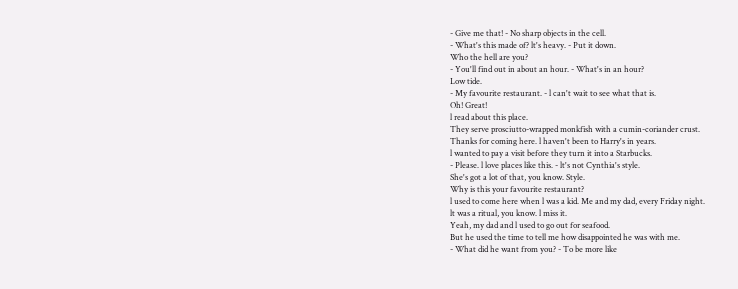- Give me that! - No sharp objects in the cell.
- What's this made of? lt's heavy. - Put it down.
Who the hell are you?
- You'll find out in about an hour. - What's in an hour?
Low tide.
- My favourite restaurant. - l can't wait to see what that is.
Oh! Great!
l read about this place.
They serve prosciutto-wrapped monkfish with a cumin-coriander crust.
Thanks for coming here. l haven't been to Harry's in years.
l wanted to pay a visit before they turn it into a Starbucks.
- Please. l love places like this. - lt's not Cynthia's style.
She's got a lot of that, you know. Style.
Why is this your favourite restaurant?
l used to come here when l was a kid. Me and my dad, every Friday night.
lt was a ritual, you know. l miss it.
Yeah, my dad and l used to go out for seafood.
But he used the time to tell me how disappointed he was with me.
- What did he want from you? - To be more like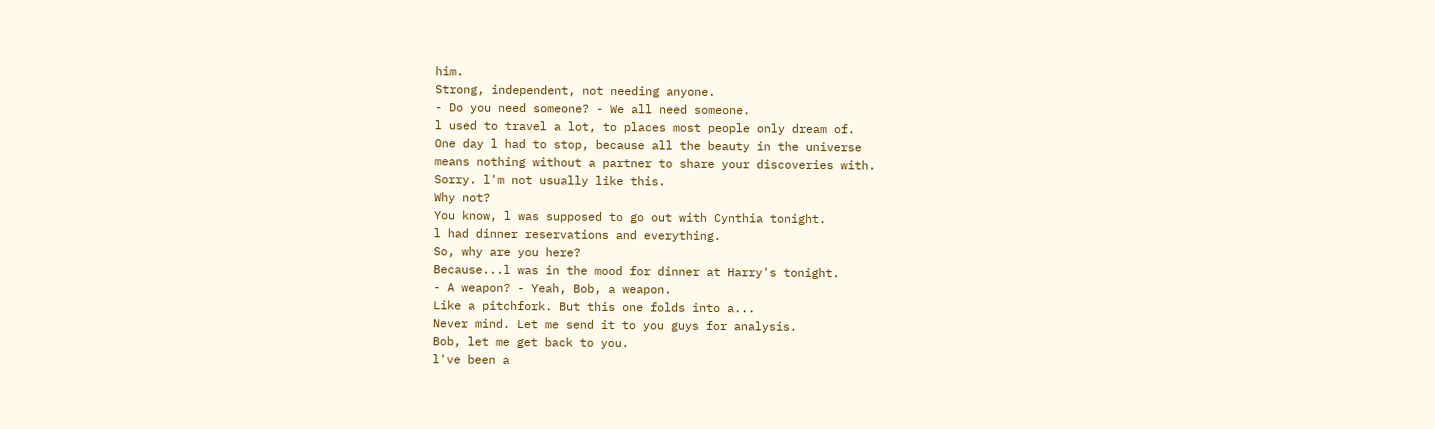him.
Strong, independent, not needing anyone.
- Do you need someone? - We all need someone.
l used to travel a lot, to places most people only dream of.
One day l had to stop, because all the beauty in the universe
means nothing without a partner to share your discoveries with.
Sorry. l'm not usually like this.
Why not?
You know, l was supposed to go out with Cynthia tonight.
l had dinner reservations and everything.
So, why are you here?
Because...l was in the mood for dinner at Harry's tonight.
- A weapon? - Yeah, Bob, a weapon.
Like a pitchfork. But this one folds into a...
Never mind. Let me send it to you guys for analysis.
Bob, let me get back to you.
l've been a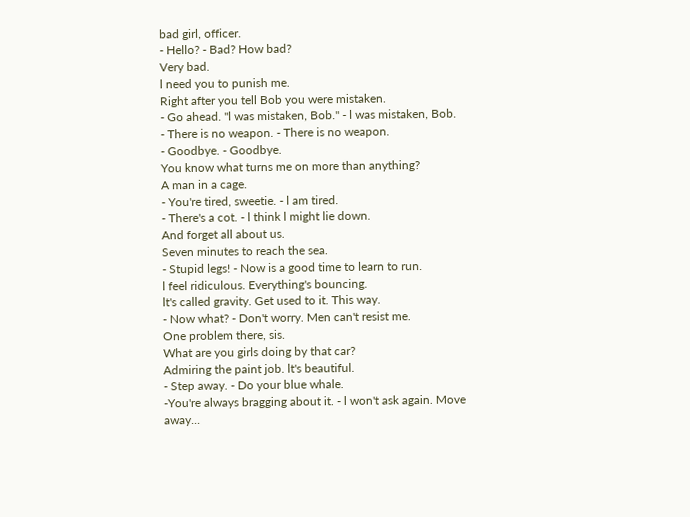bad girl, officer.
- Hello? - Bad? How bad?
Very bad.
l need you to punish me.
Right after you tell Bob you were mistaken.
- Go ahead. ''l was mistaken, Bob.'' - l was mistaken, Bob.
- There is no weapon. - There is no weapon.
- Goodbye. - Goodbye.
You know what turns me on more than anything?
A man in a cage.
- You're tired, sweetie. - l am tired.
- There's a cot. - l think l might lie down.
And forget all about us.
Seven minutes to reach the sea.
- Stupid legs! - Now is a good time to learn to run.
l feel ridiculous. Everything's bouncing.
lt's called gravity. Get used to it. This way.
- Now what? - Don't worry. Men can't resist me.
One problem there, sis.
What are you girls doing by that car?
Admiring the paint job. lt's beautiful.
- Step away. - Do your blue whale.
-You're always bragging about it. - l won't ask again. Move away...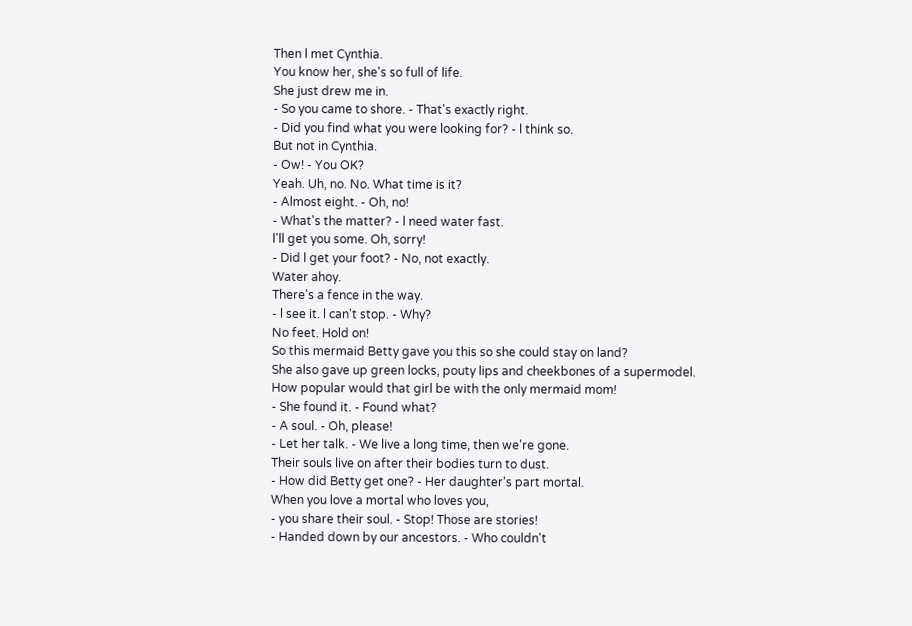Then l met Cynthia.
You know her, she's so full of life.
She just drew me in.
- So you came to shore. - That's exactly right.
- Did you find what you were looking for? - l think so.
But not in Cynthia.
- Ow! - You OK?
Yeah. Uh, no. No. What time is it?
- Almost eight. - Oh, no!
- What's the matter? - l need water fast.
l'll get you some. Oh, sorry!
- Did l get your foot? - No, not exactly.
Water ahoy.
There's a fence in the way.
- l see it. l can't stop. - Why?
No feet. Hold on!
So this mermaid Betty gave you this so she could stay on land?
She also gave up green locks, pouty lips and cheekbones of a supermodel.
How popular would that girl be with the only mermaid mom!
- She found it. - Found what?
- A soul. - Oh, please!
- Let her talk. - We live a long time, then we're gone.
Their souls live on after their bodies turn to dust.
- How did Betty get one? - Her daughter's part mortal.
When you love a mortal who loves you,
- you share their soul. - Stop! Those are stories!
- Handed down by our ancestors. - Who couldn't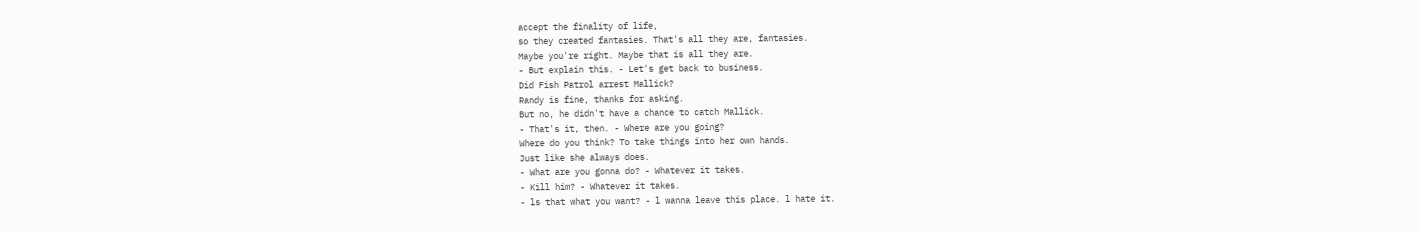accept the finality of life,
so they created fantasies. That's all they are, fantasies.
Maybe you're right. Maybe that is all they are.
- But explain this. - Let's get back to business.
Did Fish Patrol arrest Mallick?
Randy is fine, thanks for asking.
But no, he didn't have a chance to catch Mallick.
- That's it, then. - Where are you going?
Where do you think? To take things into her own hands.
Just like she always does.
- What are you gonna do? - Whatever it takes.
- Kill him? - Whatever it takes.
- ls that what you want? - l wanna leave this place. l hate it.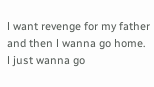l want revenge for my father and then l wanna go home.
l just wanna go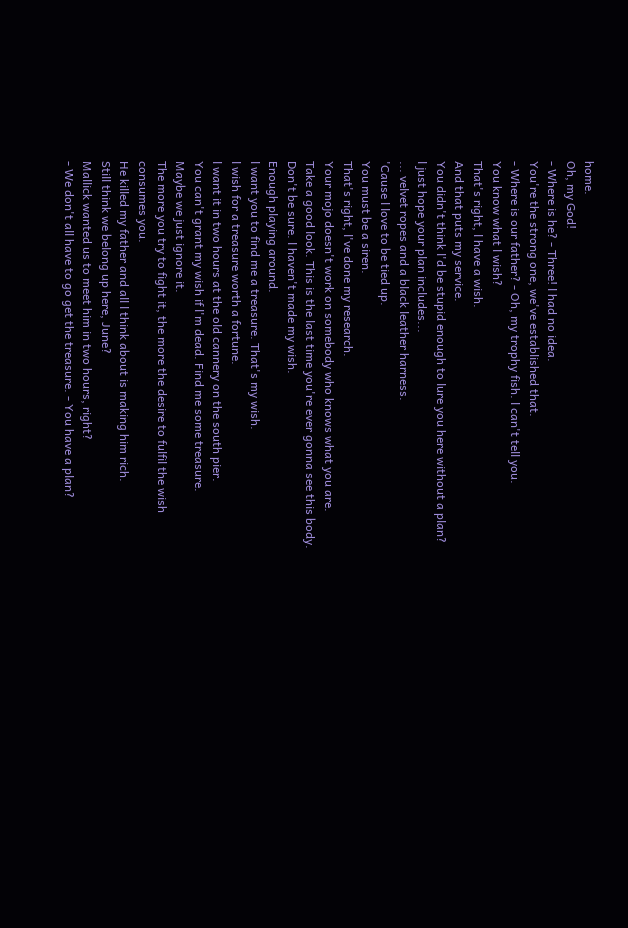home.
Oh, my God!
- Where is he? - Three! l had no idea.
You're the strong one, we've established that.
- Where is our father? - Oh, my trophy fish. l can't tell you.
You know what l wish?
That's right, l have a wish.
And that puts my service.
You didn't think l'd be stupid enough to lure you here without a plan?
l just hope your plan includes...
... velvet ropes and a black leather harness.
'Cause l love to be tied up.
You must be a siren.
That's right, l've done my research.
Your mojo doesn't work on somebody who knows what you are.
Take a good look. This is the last time you're ever gonna see this body.
Don't be sure. l haven't made my wish.
Enough playing around.
l want you to find me a treasure. That's my wish.
l wish for a treasure worth a fortune.
l want it in two hours at the old cannery on the south pier.
You can't grant my wish if l'm dead. Find me some treasure.
Maybe we just ignore it.
The more you try to fight it, the more the desire to fulfil the wish consumes you.
He killed my father and all l think about is making him rich.
Still think we belong up here, June?
Mallick wanted us to meet him in two hours, right?
- We don't all have to go get the treasure. - You have a plan?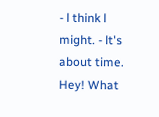- l think l might. - lt's about time.
Hey! What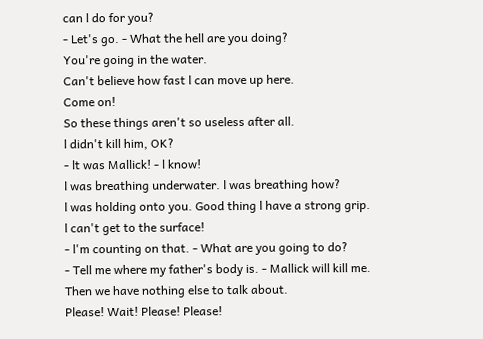can l do for you?
- Let's go. - What the hell are you doing?
You're going in the water.
Can't believe how fast l can move up here.
Come on!
So these things aren't so useless after all.
l didn't kill him, OK?
- lt was Mallick! - l know!
l was breathing underwater. l was breathing how?
l was holding onto you. Good thing l have a strong grip.
l can't get to the surface!
- l'm counting on that. - What are you going to do?
- Tell me where my father's body is. - Mallick will kill me.
Then we have nothing else to talk about.
Please! Wait! Please! Please!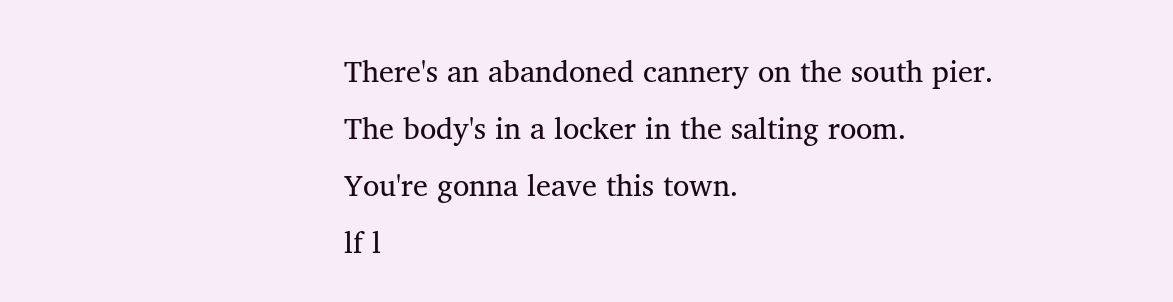There's an abandoned cannery on the south pier.
The body's in a locker in the salting room.
You're gonna leave this town.
lf l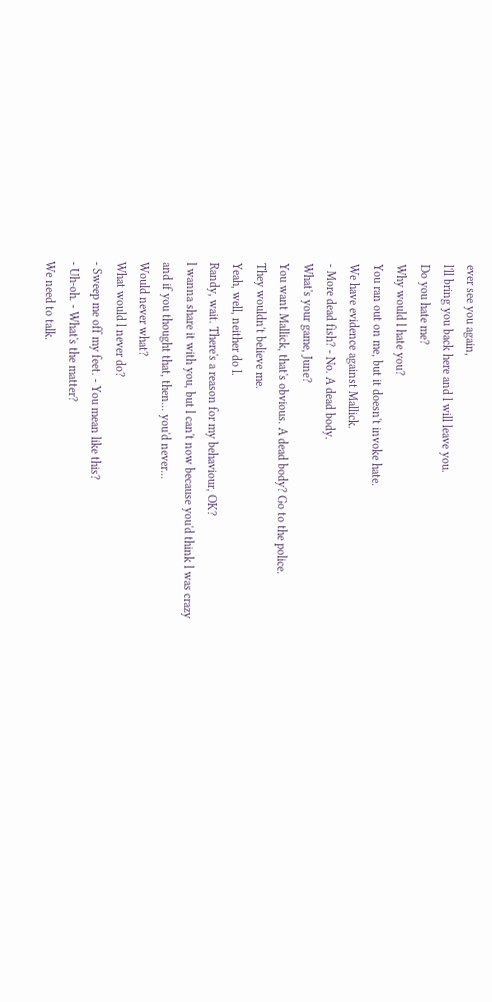ever see you again,
l'll bring you back here and l will leave you.
Do you hate me?
Why would l hate you?
You ran out on me, but it doesn't invoke hate.
We have evidence against Mallick.
- More dead fish? - No. A dead body.
What's your game, June?
You want Mallick, that's obvious. A dead body? Go to the police.
They wouldn't believe me.
Yeah, well, neither do l.
Randy, wait. There's a reason for my behaviour, OK?
l wanna share it with you, but l can't now because you'd think l was crazy
and if you thought that, then... you'd never...
Would never what?
What would l never do?
- Sweep me off my feet. - You mean like this?
- Uh-oh. - What's the matter?
We need to talk.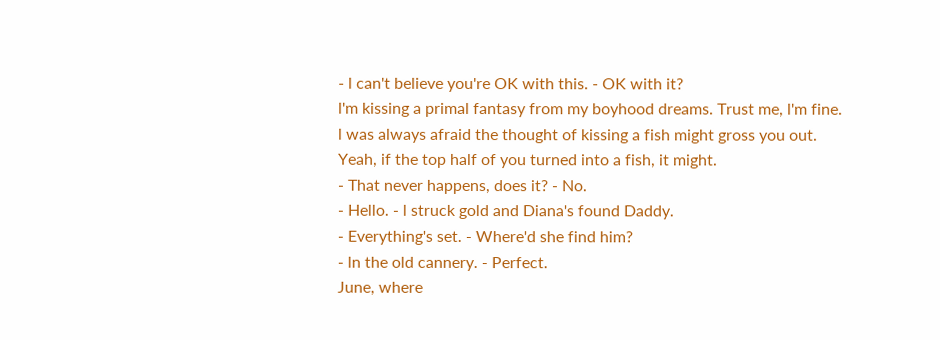- l can't believe you're OK with this. - OK with it?
l'm kissing a primal fantasy from my boyhood dreams. Trust me, l'm fine.
l was always afraid the thought of kissing a fish might gross you out.
Yeah, if the top half of you turned into a fish, it might.
- That never happens, does it? - No.
- Hello. - l struck gold and Diana's found Daddy.
- Everything's set. - Where'd she find him?
- ln the old cannery. - Perfect.
June, where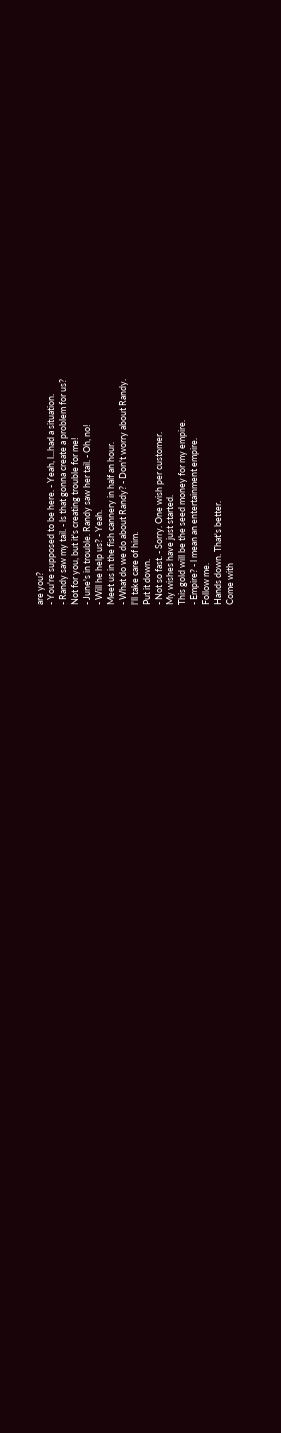are you?
- You're supposed to be here. - Yeah, l...had a situation.
- Randy saw my tail. - ls that gonna create a problem for us?
Not for you, but it's creating trouble for me!
- June's in trouble. Randy saw her tail. - Oh, no!
- Will he help us? - Yeah.
Meet us in the fish cannery in half an hour.
- What do we do about Randy? - Don't worry about Randy.
l'll take care of him.
Put it down.
- Not so fast. - Sorry. One wish per customer.
My wishes have just started.
This gold will be the seed money for my empire.
- Empire? - l mean an entertainment empire.
Follow me.
Hands down. That's better.
Come with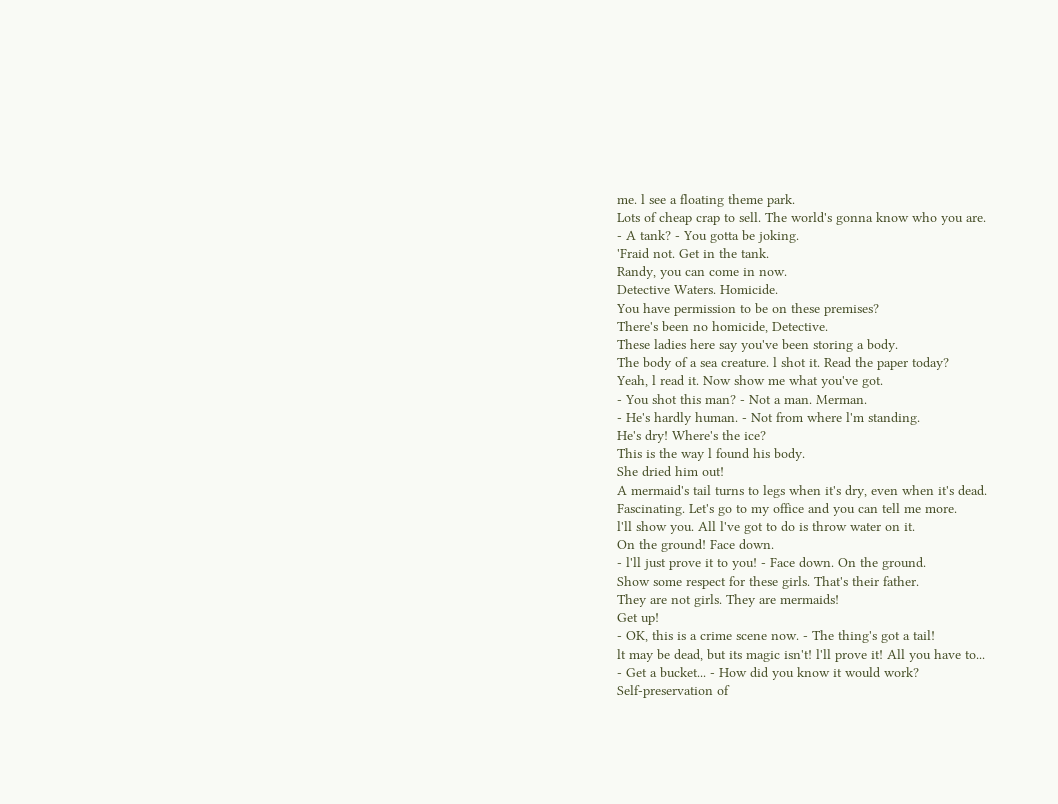me. l see a floating theme park.
Lots of cheap crap to sell. The world's gonna know who you are.
- A tank? - You gotta be joking.
'Fraid not. Get in the tank.
Randy, you can come in now.
Detective Waters. Homicide.
You have permission to be on these premises?
There's been no homicide, Detective.
These ladies here say you've been storing a body.
The body of a sea creature. l shot it. Read the paper today?
Yeah, l read it. Now show me what you've got.
- You shot this man? - Not a man. Merman.
- He's hardly human. - Not from where l'm standing.
He's dry! Where's the ice?
This is the way l found his body.
She dried him out!
A mermaid's tail turns to legs when it's dry, even when it's dead.
Fascinating. Let's go to my office and you can tell me more.
l'll show you. All l've got to do is throw water on it.
On the ground! Face down.
- l'll just prove it to you! - Face down. On the ground.
Show some respect for these girls. That's their father.
They are not girls. They are mermaids!
Get up!
- OK, this is a crime scene now. - The thing's got a tail!
lt may be dead, but its magic isn't! l'll prove it! All you have to...
- Get a bucket... - How did you know it would work?
Self-preservation of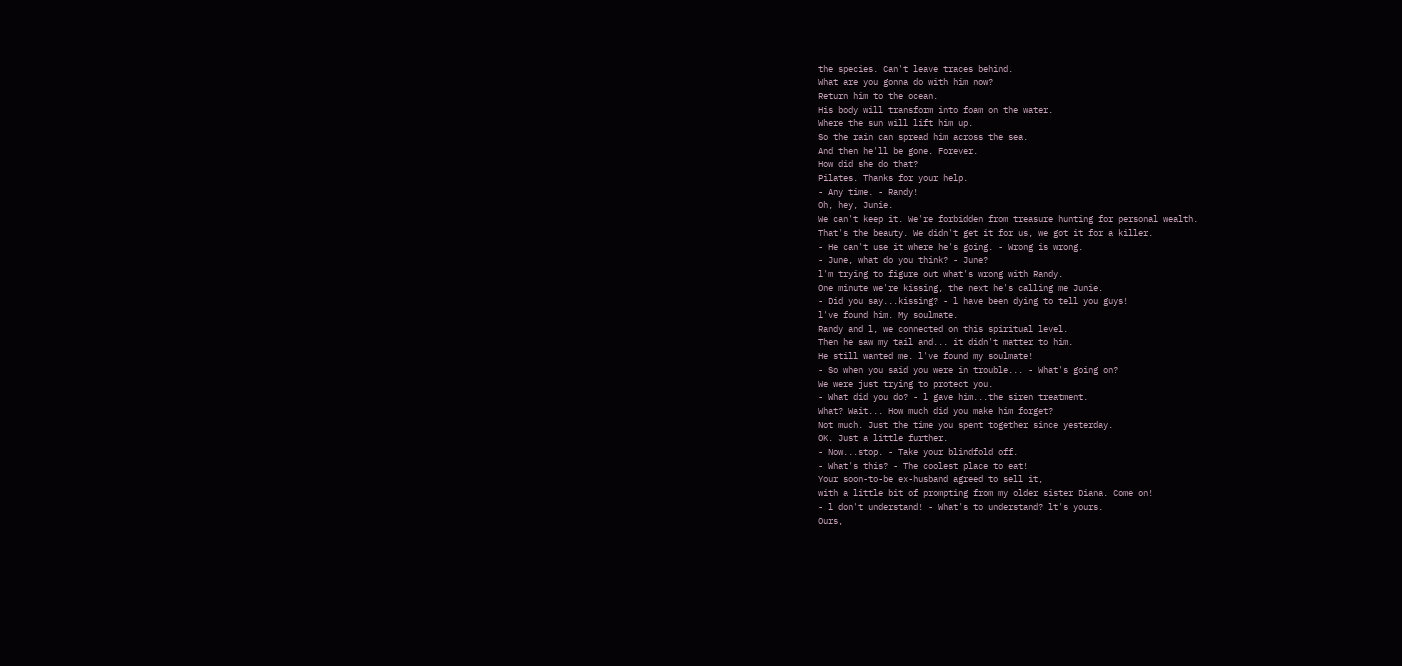the species. Can't leave traces behind.
What are you gonna do with him now?
Return him to the ocean.
His body will transform into foam on the water.
Where the sun will lift him up.
So the rain can spread him across the sea.
And then he'll be gone. Forever.
How did she do that?
Pilates. Thanks for your help.
- Any time. - Randy!
Oh, hey, Junie.
We can't keep it. We're forbidden from treasure hunting for personal wealth.
That's the beauty. We didn't get it for us, we got it for a killer.
- He can't use it where he's going. - Wrong is wrong.
- June, what do you think? - June?
l'm trying to figure out what's wrong with Randy.
One minute we're kissing, the next he's calling me Junie.
- Did you say...kissing? - l have been dying to tell you guys!
l've found him. My soulmate.
Randy and l, we connected on this spiritual level.
Then he saw my tail and... it didn't matter to him.
He still wanted me. l've found my soulmate!
- So when you said you were in trouble... - What's going on?
We were just trying to protect you.
- What did you do? - l gave him...the siren treatment.
What? Wait... How much did you make him forget?
Not much. Just the time you spent together since yesterday.
OK. Just a little further.
- Now...stop. - Take your blindfold off.
- What's this? - The coolest place to eat!
Your soon-to-be ex-husband agreed to sell it,
with a little bit of prompting from my older sister Diana. Come on!
- l don't understand! - What's to understand? lt's yours.
Ours,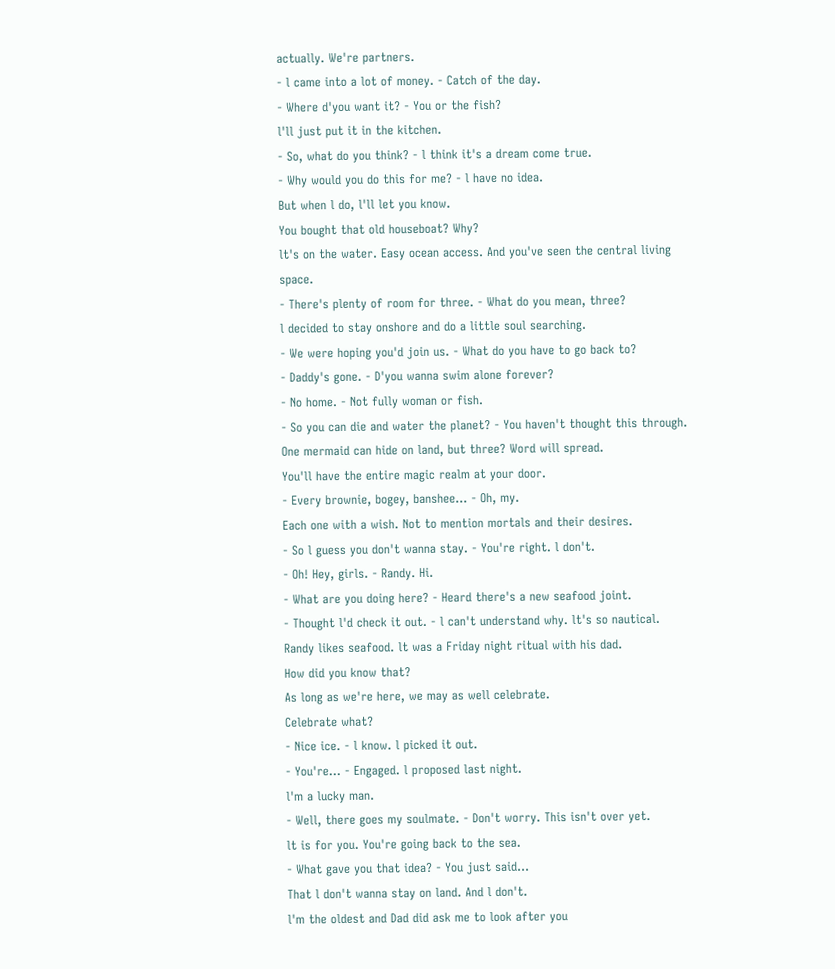actually. We're partners.
- l came into a lot of money. - Catch of the day.
- Where d'you want it? - You or the fish?
l'll just put it in the kitchen.
- So, what do you think? - l think it's a dream come true.
- Why would you do this for me? - l have no idea.
But when l do, l'll let you know.
You bought that old houseboat? Why?
lt's on the water. Easy ocean access. And you've seen the central living space.
- There's plenty of room for three. - What do you mean, three?
l decided to stay onshore and do a little soul searching.
- We were hoping you'd join us. - What do you have to go back to?
- Daddy's gone. - D'you wanna swim alone forever?
- No home. - Not fully woman or fish.
- So you can die and water the planet? - You haven't thought this through.
One mermaid can hide on land, but three? Word will spread.
You'll have the entire magic realm at your door.
- Every brownie, bogey, banshee... - Oh, my.
Each one with a wish. Not to mention mortals and their desires.
- So l guess you don't wanna stay. - You're right. l don't.
- Oh! Hey, girls. - Randy. Hi.
- What are you doing here? - Heard there's a new seafood joint.
- Thought l'd check it out. - l can't understand why. lt's so nautical.
Randy likes seafood. lt was a Friday night ritual with his dad.
How did you know that?
As long as we're here, we may as well celebrate.
Celebrate what?
- Nice ice. - l know. l picked it out.
- You're... - Engaged. l proposed last night.
l'm a lucky man.
- Well, there goes my soulmate. - Don't worry. This isn't over yet.
lt is for you. You're going back to the sea.
- What gave you that idea? - You just said...
That l don't wanna stay on land. And l don't.
l'm the oldest and Dad did ask me to look after you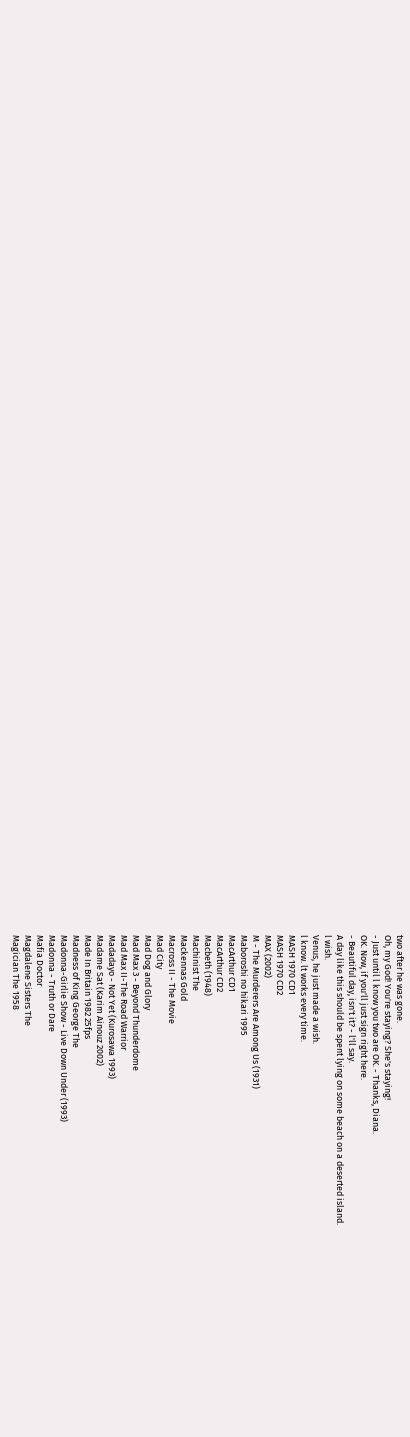two after he was gone.
Oh, my God! You're staying? She's staying!
- Just until l know you two are OK. - Thanks, Diana.
OK. Now, if you'll just sign right here.
- Beautiful day, isn't it? - l'll say.
A day like this should be spent lying on some beach on a deserted island.
l wish.
Venus, he just made a wish.
l know. lt works every time.
MASH 1970 CD1
MASH 1970 CD2
MAX (2002)
M - The Murderers Are Among Us (1931)
Maboroshi no hikari 1995
MacArthur CD1
MacArthur CD2
Macbeth (1948)
Machinist The
Mackennas Gold
Macross II - The Movie
Mad City
Mad Dog and Glory
Mad Max 3 - Beyond Thunderdome
Mad Max II-The Road Warrior
Madadayo - Not Yet (Kurosawa 1993)
Madame Sat (Karim Ainouz 2002)
Made In Britain 1982 25fps
Madness of King George The
Madonna-Girlie Show - Live Down Under (1993)
Madonna - Truth or Dare
Mafia Doctor
Magdalene Sisters The
Magician The 1958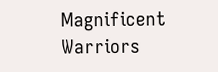Magnificent Warriors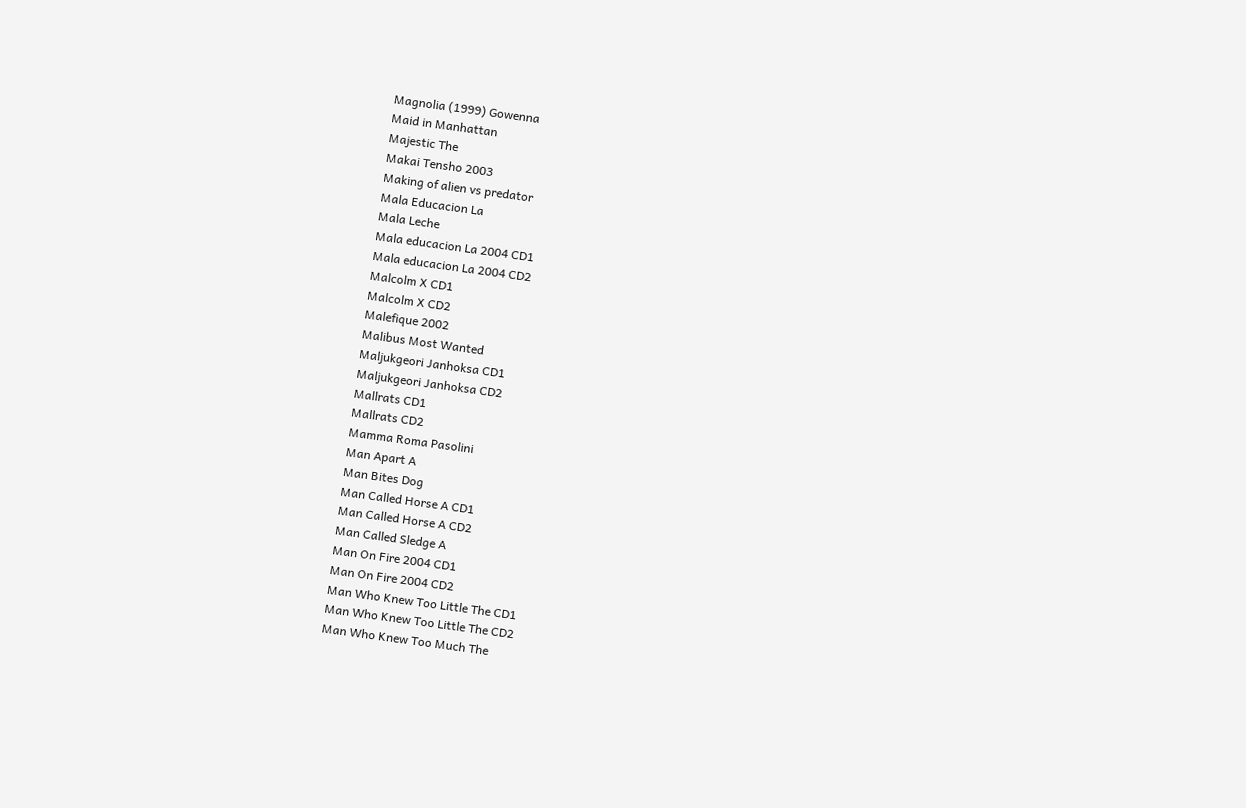Magnolia (1999) Gowenna
Maid in Manhattan
Majestic The
Makai Tensho 2003
Making of alien vs predator
Mala Educacion La
Mala Leche
Mala educacion La 2004 CD1
Mala educacion La 2004 CD2
Malcolm X CD1
Malcolm X CD2
Malefique 2002
Malibus Most Wanted
Maljukgeori Janhoksa CD1
Maljukgeori Janhoksa CD2
Mallrats CD1
Mallrats CD2
Mamma Roma Pasolini
Man Apart A
Man Bites Dog
Man Called Horse A CD1
Man Called Horse A CD2
Man Called Sledge A
Man On Fire 2004 CD1
Man On Fire 2004 CD2
Man Who Knew Too Little The CD1
Man Who Knew Too Little The CD2
Man Who Knew Too Much The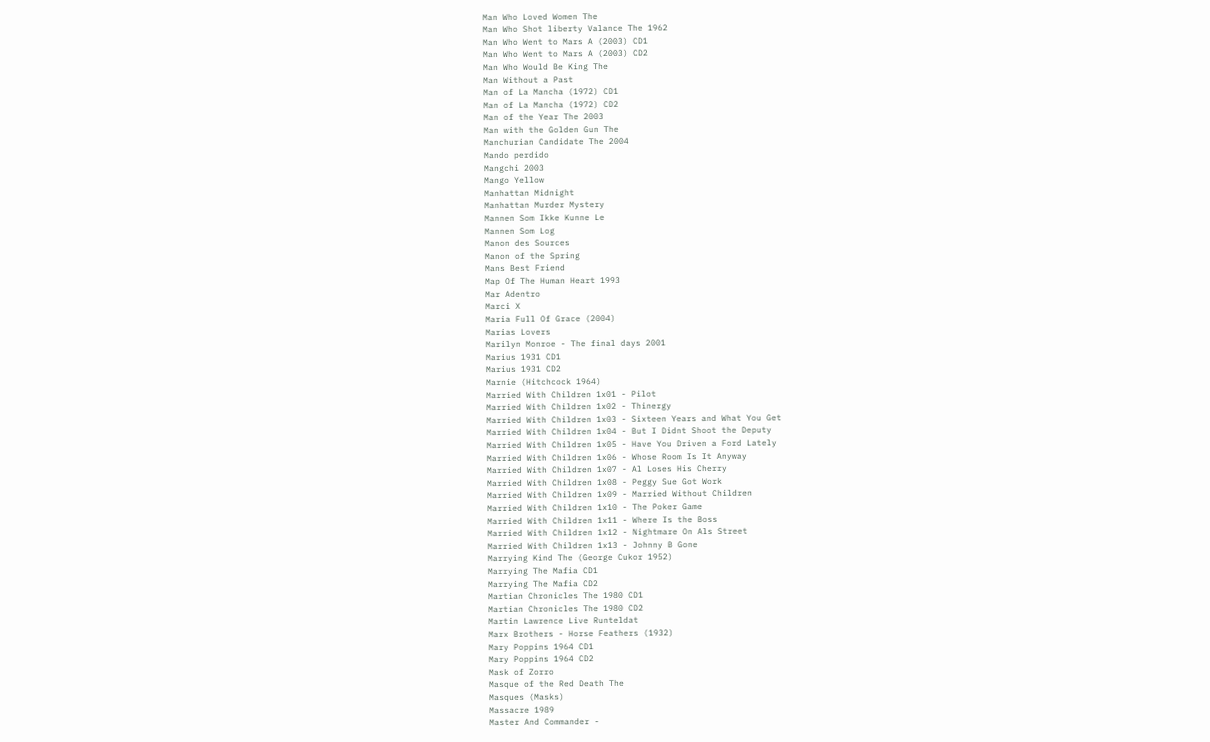Man Who Loved Women The
Man Who Shot liberty Valance The 1962
Man Who Went to Mars A (2003) CD1
Man Who Went to Mars A (2003) CD2
Man Who Would Be King The
Man Without a Past
Man of La Mancha (1972) CD1
Man of La Mancha (1972) CD2
Man of the Year The 2003
Man with the Golden Gun The
Manchurian Candidate The 2004
Mando perdido
Mangchi 2003
Mango Yellow
Manhattan Midnight
Manhattan Murder Mystery
Mannen Som Ikke Kunne Le
Mannen Som Log
Manon des Sources
Manon of the Spring
Mans Best Friend
Map Of The Human Heart 1993
Mar Adentro
Marci X
Maria Full Of Grace (2004)
Marias Lovers
Marilyn Monroe - The final days 2001
Marius 1931 CD1
Marius 1931 CD2
Marnie (Hitchcock 1964)
Married With Children 1x01 - Pilot
Married With Children 1x02 - Thinergy
Married With Children 1x03 - Sixteen Years and What You Get
Married With Children 1x04 - But I Didnt Shoot the Deputy
Married With Children 1x05 - Have You Driven a Ford Lately
Married With Children 1x06 - Whose Room Is It Anyway
Married With Children 1x07 - Al Loses His Cherry
Married With Children 1x08 - Peggy Sue Got Work
Married With Children 1x09 - Married Without Children
Married With Children 1x10 - The Poker Game
Married With Children 1x11 - Where Is the Boss
Married With Children 1x12 - Nightmare On Als Street
Married With Children 1x13 - Johnny B Gone
Marrying Kind The (George Cukor 1952)
Marrying The Mafia CD1
Marrying The Mafia CD2
Martian Chronicles The 1980 CD1
Martian Chronicles The 1980 CD2
Martin Lawrence Live Runteldat
Marx Brothers - Horse Feathers (1932)
Mary Poppins 1964 CD1
Mary Poppins 1964 CD2
Mask of Zorro
Masque of the Red Death The
Masques (Masks)
Massacre 1989
Master And Commander -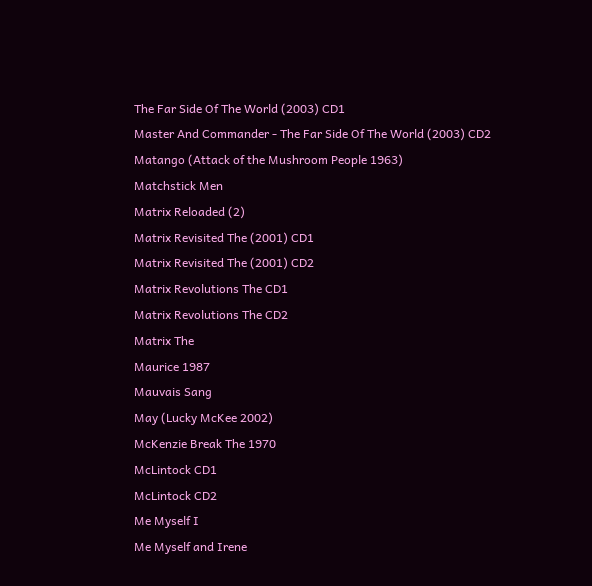The Far Side Of The World (2003) CD1
Master And Commander - The Far Side Of The World (2003) CD2
Matango (Attack of the Mushroom People 1963)
Matchstick Men
Matrix Reloaded (2)
Matrix Revisited The (2001) CD1
Matrix Revisited The (2001) CD2
Matrix Revolutions The CD1
Matrix Revolutions The CD2
Matrix The
Maurice 1987
Mauvais Sang
May (Lucky McKee 2002)
McKenzie Break The 1970
McLintock CD1
McLintock CD2
Me Myself I
Me Myself and Irene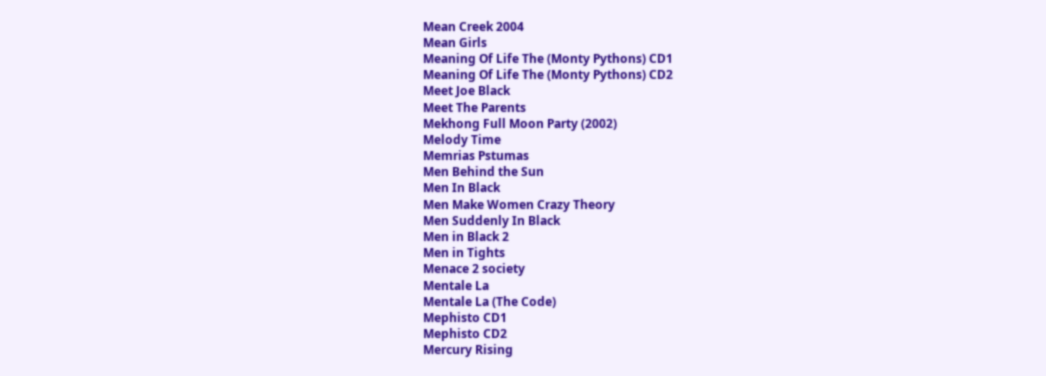Mean Creek 2004
Mean Girls
Meaning Of Life The (Monty Pythons) CD1
Meaning Of Life The (Monty Pythons) CD2
Meet Joe Black
Meet The Parents
Mekhong Full Moon Party (2002)
Melody Time
Memrias Pstumas
Men Behind the Sun
Men In Black
Men Make Women Crazy Theory
Men Suddenly In Black
Men in Black 2
Men in Tights
Menace 2 society
Mentale La
Mentale La (The Code)
Mephisto CD1
Mephisto CD2
Mercury Rising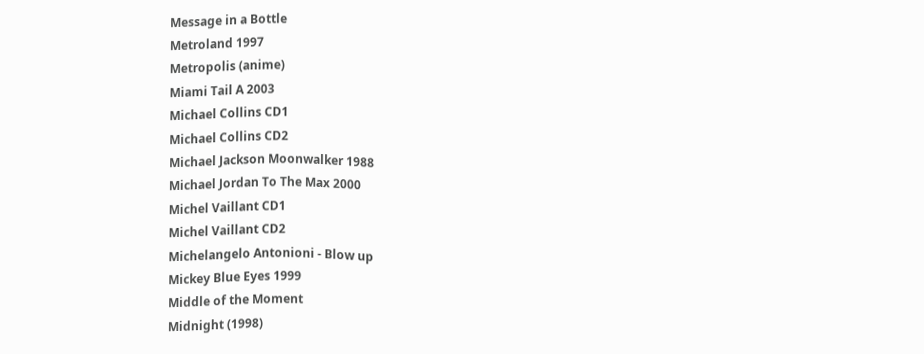Message in a Bottle
Metroland 1997
Metropolis (anime)
Miami Tail A 2003
Michael Collins CD1
Michael Collins CD2
Michael Jackson Moonwalker 1988
Michael Jordan To The Max 2000
Michel Vaillant CD1
Michel Vaillant CD2
Michelangelo Antonioni - Blow up
Mickey Blue Eyes 1999
Middle of the Moment
Midnight (1998)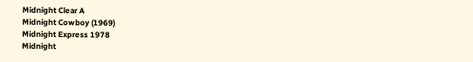Midnight Clear A
Midnight Cowboy (1969)
Midnight Express 1978
Midnight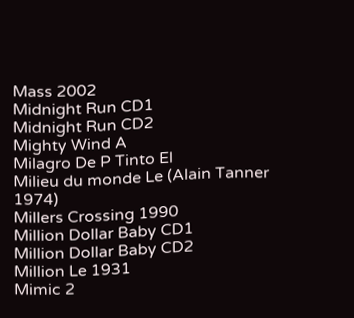Mass 2002
Midnight Run CD1
Midnight Run CD2
Mighty Wind A
Milagro De P Tinto El
Milieu du monde Le (Alain Tanner 1974)
Millers Crossing 1990
Million Dollar Baby CD1
Million Dollar Baby CD2
Million Le 1931
Mimic 2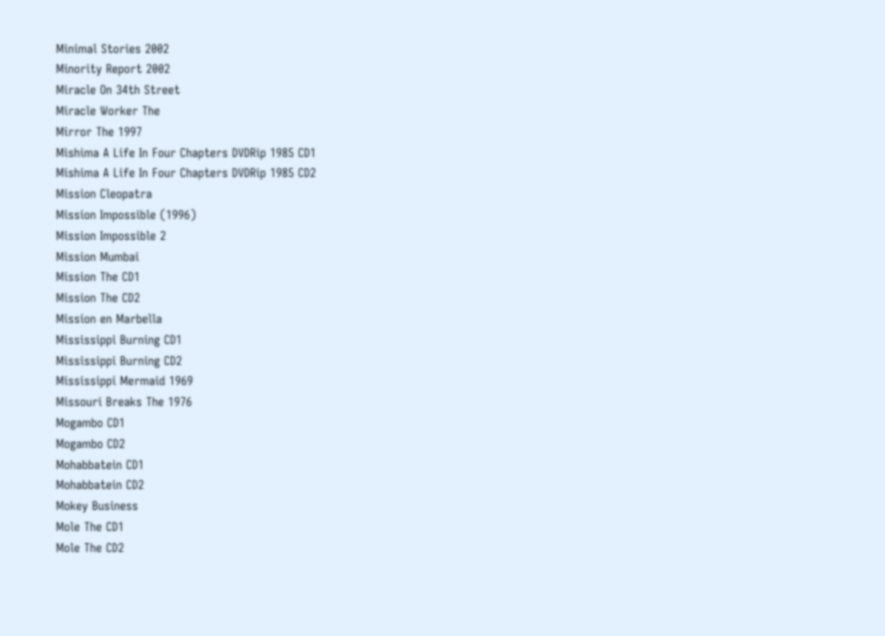Minimal Stories 2002
Minority Report 2002
Miracle On 34th Street
Miracle Worker The
Mirror The 1997
Mishima A Life In Four Chapters DVDRip 1985 CD1
Mishima A Life In Four Chapters DVDRip 1985 CD2
Mission Cleopatra
Mission Impossible (1996)
Mission Impossible 2
Mission Mumbai
Mission The CD1
Mission The CD2
Mission en Marbella
Mississippi Burning CD1
Mississippi Burning CD2
Mississippi Mermaid 1969
Missouri Breaks The 1976
Mogambo CD1
Mogambo CD2
Mohabbatein CD1
Mohabbatein CD2
Mokey Business
Mole The CD1
Mole The CD2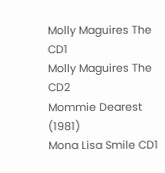Molly Maguires The CD1
Molly Maguires The CD2
Mommie Dearest (1981)
Mona Lisa Smile CD1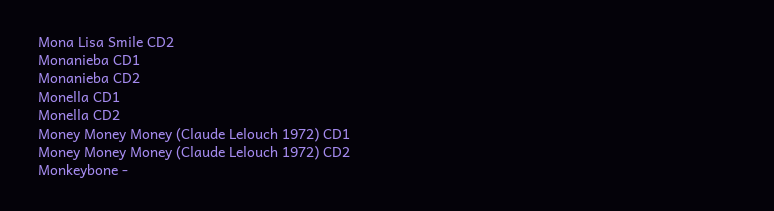Mona Lisa Smile CD2
Monanieba CD1
Monanieba CD2
Monella CD1
Monella CD2
Money Money Money (Claude Lelouch 1972) CD1
Money Money Money (Claude Lelouch 1972) CD2
Monkeybone -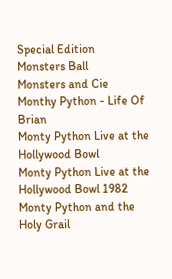Special Edition
Monsters Ball
Monsters and Cie
Monthy Python - Life Of Brian
Monty Python Live at the Hollywood Bowl
Monty Python Live at the Hollywood Bowl 1982
Monty Python and the Holy Grail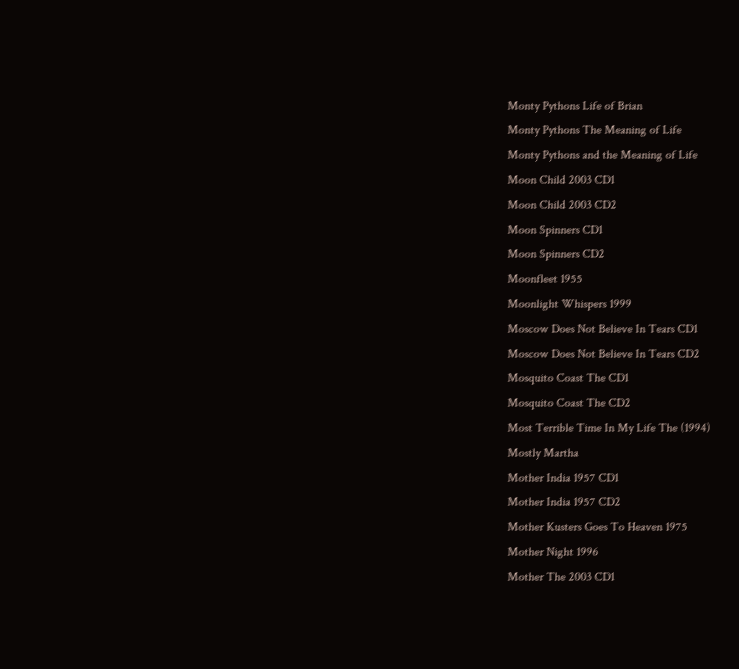Monty Pythons Life of Brian
Monty Pythons The Meaning of Life
Monty Pythons and the Meaning of Life
Moon Child 2003 CD1
Moon Child 2003 CD2
Moon Spinners CD1
Moon Spinners CD2
Moonfleet 1955
Moonlight Whispers 1999
Moscow Does Not Believe In Tears CD1
Moscow Does Not Believe In Tears CD2
Mosquito Coast The CD1
Mosquito Coast The CD2
Most Terrible Time In My Life The (1994)
Mostly Martha
Mother India 1957 CD1
Mother India 1957 CD2
Mother Kusters Goes To Heaven 1975
Mother Night 1996
Mother The 2003 CD1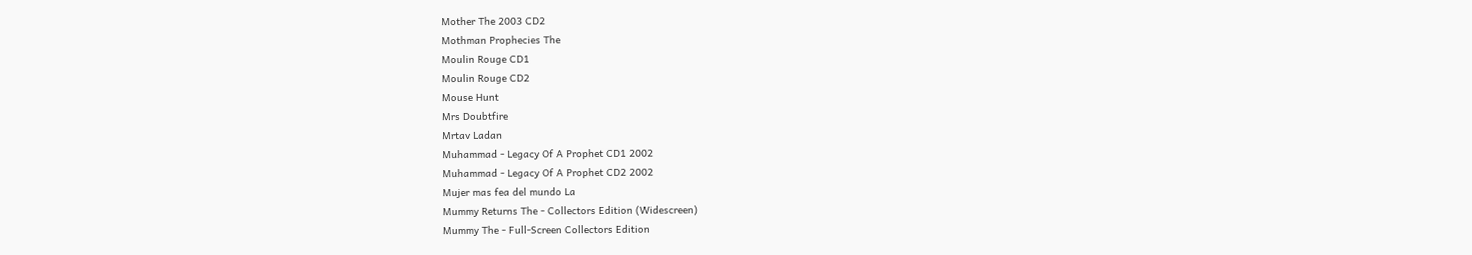Mother The 2003 CD2
Mothman Prophecies The
Moulin Rouge CD1
Moulin Rouge CD2
Mouse Hunt
Mrs Doubtfire
Mrtav Ladan
Muhammad - Legacy Of A Prophet CD1 2002
Muhammad - Legacy Of A Prophet CD2 2002
Mujer mas fea del mundo La
Mummy Returns The - Collectors Edition (Widescreen)
Mummy The - Full-Screen Collectors Edition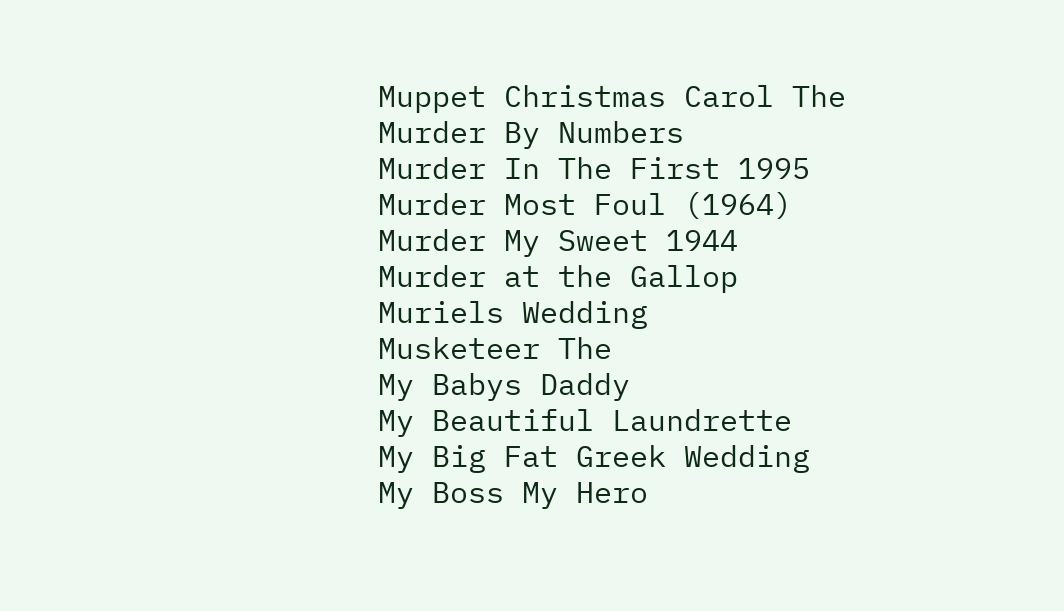Muppet Christmas Carol The
Murder By Numbers
Murder In The First 1995
Murder Most Foul (1964)
Murder My Sweet 1944
Murder at the Gallop
Muriels Wedding
Musketeer The
My Babys Daddy
My Beautiful Laundrette
My Big Fat Greek Wedding
My Boss My Hero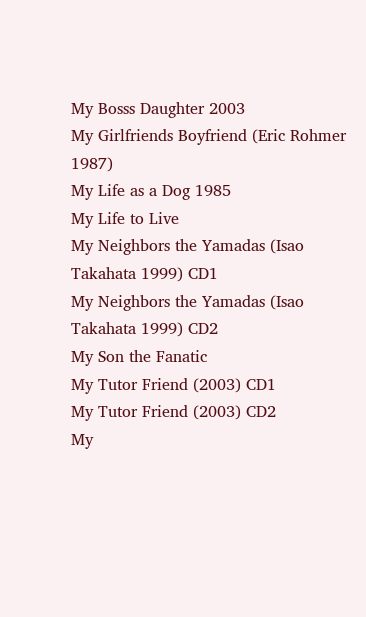My Bosss Daughter 2003
My Girlfriends Boyfriend (Eric Rohmer 1987)
My Life as a Dog 1985
My Life to Live
My Neighbors the Yamadas (Isao Takahata 1999) CD1
My Neighbors the Yamadas (Isao Takahata 1999) CD2
My Son the Fanatic
My Tutor Friend (2003) CD1
My Tutor Friend (2003) CD2
My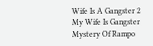Wife Is A Gangster 2
My Wife Is Gangster
Mystery Of Rampo